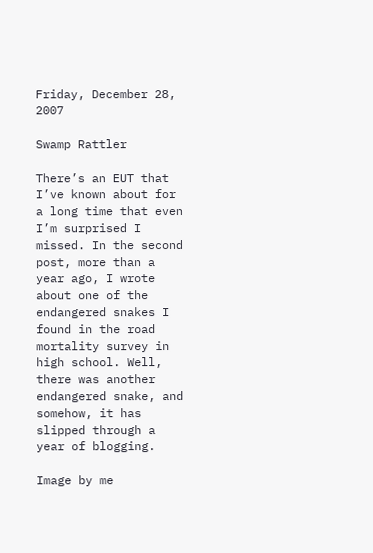Friday, December 28, 2007

Swamp Rattler

There’s an EUT that I’ve known about for a long time that even I’m surprised I missed. In the second post, more than a year ago, I wrote about one of the endangered snakes I found in the road mortality survey in high school. Well, there was another endangered snake, and somehow, it has slipped through a year of blogging.

Image by me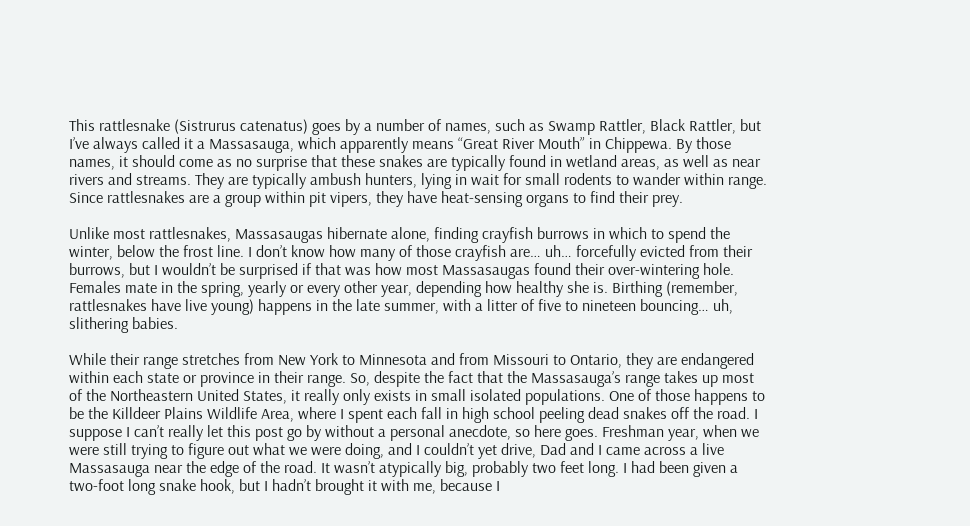This rattlesnake (Sistrurus catenatus) goes by a number of names, such as Swamp Rattler, Black Rattler, but I’ve always called it a Massasauga, which apparently means “Great River Mouth” in Chippewa. By those names, it should come as no surprise that these snakes are typically found in wetland areas, as well as near rivers and streams. They are typically ambush hunters, lying in wait for small rodents to wander within range. Since rattlesnakes are a group within pit vipers, they have heat-sensing organs to find their prey.

Unlike most rattlesnakes, Massasaugas hibernate alone, finding crayfish burrows in which to spend the winter, below the frost line. I don’t know how many of those crayfish are… uh… forcefully evicted from their burrows, but I wouldn’t be surprised if that was how most Massasaugas found their over-wintering hole. Females mate in the spring, yearly or every other year, depending how healthy she is. Birthing (remember, rattlesnakes have live young) happens in the late summer, with a litter of five to nineteen bouncing… uh, slithering babies.

While their range stretches from New York to Minnesota and from Missouri to Ontario, they are endangered within each state or province in their range. So, despite the fact that the Massasauga’s range takes up most of the Northeastern United States, it really only exists in small isolated populations. One of those happens to be the Killdeer Plains Wildlife Area, where I spent each fall in high school peeling dead snakes off the road. I suppose I can’t really let this post go by without a personal anecdote, so here goes. Freshman year, when we were still trying to figure out what we were doing, and I couldn’t yet drive, Dad and I came across a live Massasauga near the edge of the road. It wasn’t atypically big, probably two feet long. I had been given a two-foot long snake hook, but I hadn’t brought it with me, because I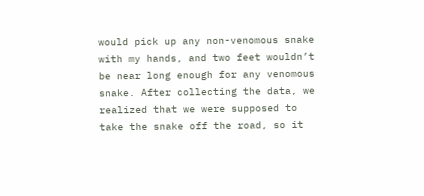would pick up any non-venomous snake with my hands, and two feet wouldn’t be near long enough for any venomous snake. After collecting the data, we realized that we were supposed to take the snake off the road, so it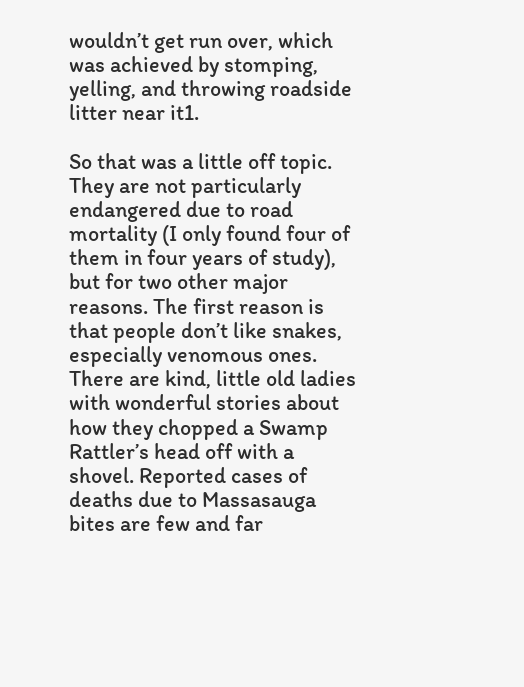wouldn’t get run over, which was achieved by stomping, yelling, and throwing roadside litter near it1.

So that was a little off topic. They are not particularly endangered due to road mortality (I only found four of them in four years of study), but for two other major reasons. The first reason is that people don’t like snakes, especially venomous ones. There are kind, little old ladies with wonderful stories about how they chopped a Swamp Rattler’s head off with a shovel. Reported cases of deaths due to Massasauga bites are few and far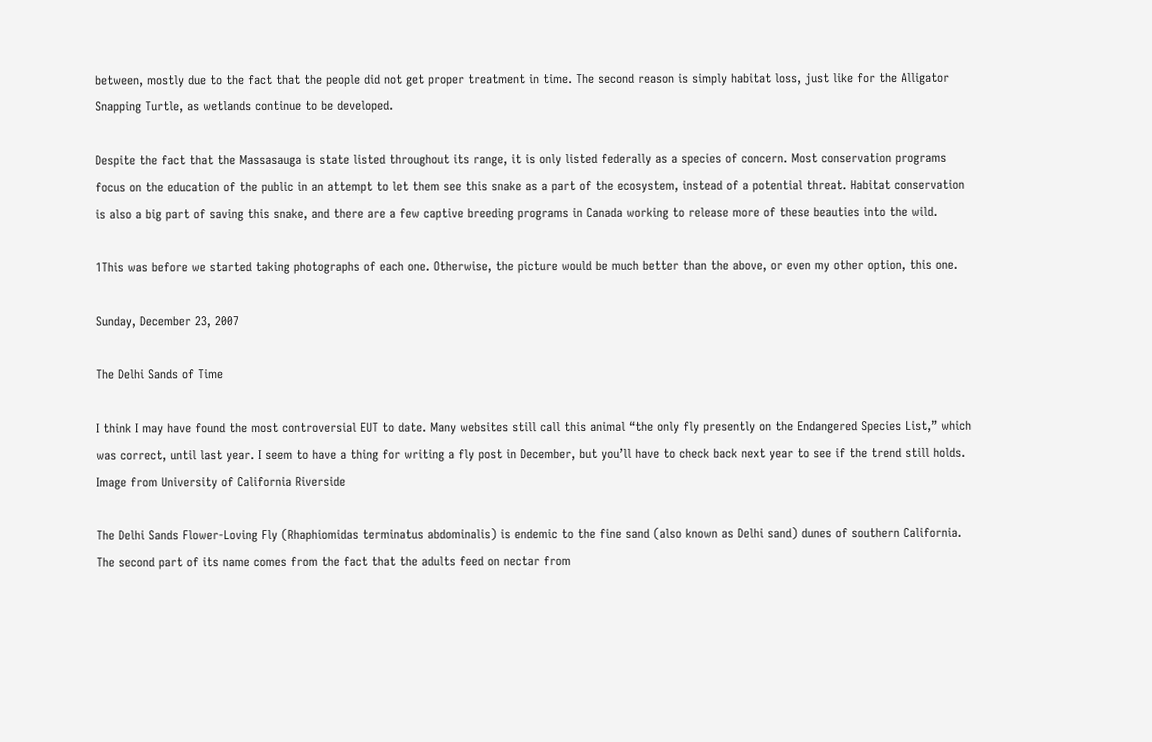between, mostly due to the fact that the people did not get proper treatment in time. The second reason is simply habitat loss, just like for the Alligator Snapping Turtle, as wetlands continue to be developed.

Despite the fact that the Massasauga is state listed throughout its range, it is only listed federally as a species of concern. Most conservation programs focus on the education of the public in an attempt to let them see this snake as a part of the ecosystem, instead of a potential threat. Habitat conservation is also a big part of saving this snake, and there are a few captive breeding programs in Canada working to release more of these beauties into the wild.

1This was before we started taking photographs of each one. Otherwise, the picture would be much better than the above, or even my other option, this one.

Sunday, December 23, 2007

The Delhi Sands of Time

I think I may have found the most controversial EUT to date. Many websites still call this animal “the only fly presently on the Endangered Species List,” which was correct, until last year. I seem to have a thing for writing a fly post in December, but you’ll have to check back next year to see if the trend still holds.
Image from University of California Riverside

The Delhi Sands Flower-Loving Fly (Rhaphiomidas terminatus abdominalis) is endemic to the fine sand (also known as Delhi sand) dunes of southern California. The second part of its name comes from the fact that the adults feed on nectar from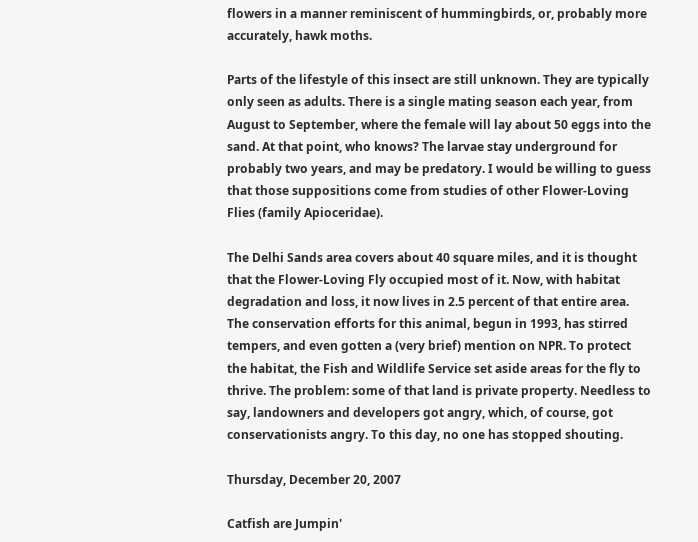flowers in a manner reminiscent of hummingbirds, or, probably more accurately, hawk moths.

Parts of the lifestyle of this insect are still unknown. They are typically only seen as adults. There is a single mating season each year, from August to September, where the female will lay about 50 eggs into the sand. At that point, who knows? The larvae stay underground for probably two years, and may be predatory. I would be willing to guess that those suppositions come from studies of other Flower-Loving Flies (family Apioceridae).

The Delhi Sands area covers about 40 square miles, and it is thought that the Flower-Loving Fly occupied most of it. Now, with habitat degradation and loss, it now lives in 2.5 percent of that entire area. The conservation efforts for this animal, begun in 1993, has stirred tempers, and even gotten a (very brief) mention on NPR. To protect the habitat, the Fish and Wildlife Service set aside areas for the fly to thrive. The problem: some of that land is private property. Needless to say, landowners and developers got angry, which, of course, got conservationists angry. To this day, no one has stopped shouting.

Thursday, December 20, 2007

Catfish are Jumpin'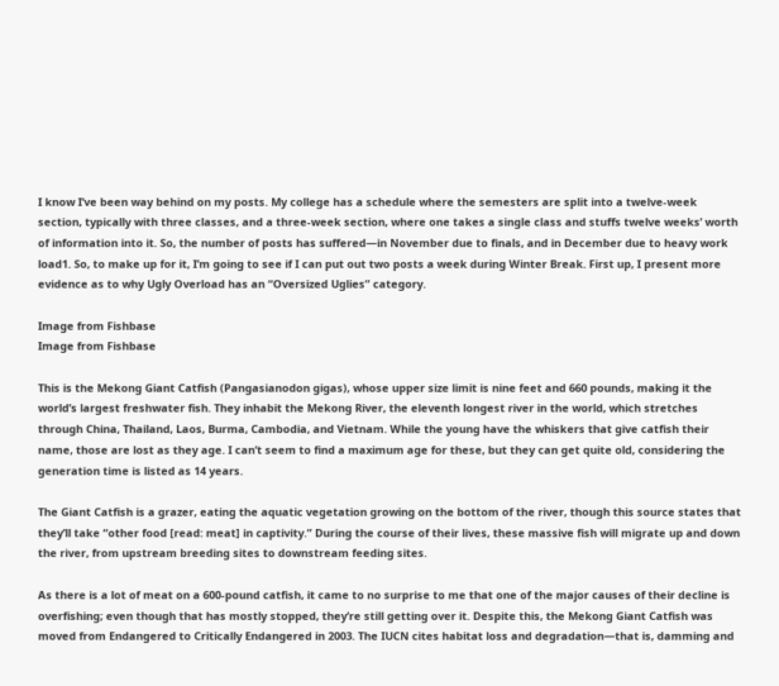I know I’ve been way behind on my posts. My college has a schedule where the semesters are split into a twelve-week section, typically with three classes, and a three-week section, where one takes a single class and stuffs twelve weeks’ worth of information into it. So, the number of posts has suffered—in November due to finals, and in December due to heavy work load1. So, to make up for it, I’m going to see if I can put out two posts a week during Winter Break. First up, I present more evidence as to why Ugly Overload has an “Oversized Uglies” category.

Image from Fishbase
Image from Fishbase

This is the Mekong Giant Catfish (Pangasianodon gigas), whose upper size limit is nine feet and 660 pounds, making it the world’s largest freshwater fish. They inhabit the Mekong River, the eleventh longest river in the world, which stretches through China, Thailand, Laos, Burma, Cambodia, and Vietnam. While the young have the whiskers that give catfish their name, those are lost as they age. I can’t seem to find a maximum age for these, but they can get quite old, considering the generation time is listed as 14 years.

The Giant Catfish is a grazer, eating the aquatic vegetation growing on the bottom of the river, though this source states that they’ll take “other food [read: meat] in captivity.” During the course of their lives, these massive fish will migrate up and down the river, from upstream breeding sites to downstream feeding sites.

As there is a lot of meat on a 600-pound catfish, it came to no surprise to me that one of the major causes of their decline is overfishing; even though that has mostly stopped, they’re still getting over it. Despite this, the Mekong Giant Catfish was moved from Endangered to Critically Endangered in 2003. The IUCN cites habitat loss and degradation—that is, damming and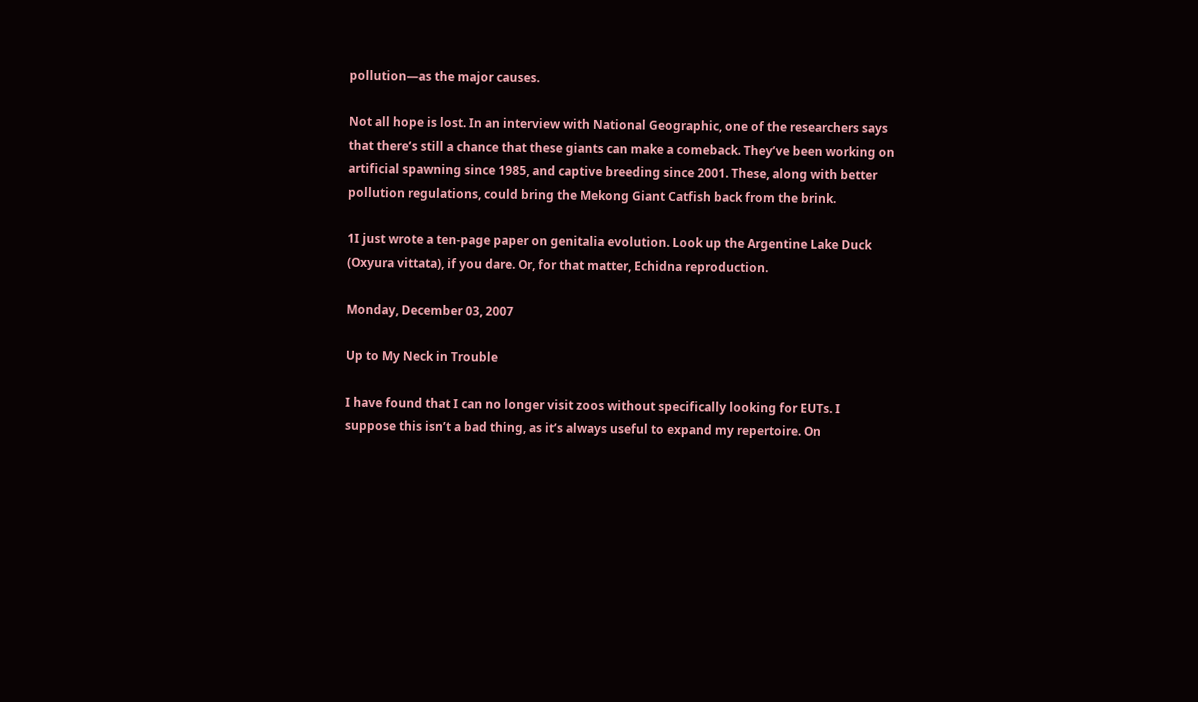pollution—as the major causes.

Not all hope is lost. In an interview with National Geographic, one of the researchers says that there’s still a chance that these giants can make a comeback. They’ve been working on artificial spawning since 1985, and captive breeding since 2001. These, along with better pollution regulations, could bring the Mekong Giant Catfish back from the brink.

1I just wrote a ten-page paper on genitalia evolution. Look up the Argentine Lake Duck (Oxyura vittata), if you dare. Or, for that matter, Echidna reproduction.

Monday, December 03, 2007

Up to My Neck in Trouble

I have found that I can no longer visit zoos without specifically looking for EUTs. I suppose this isn’t a bad thing, as it’s always useful to expand my repertoire. On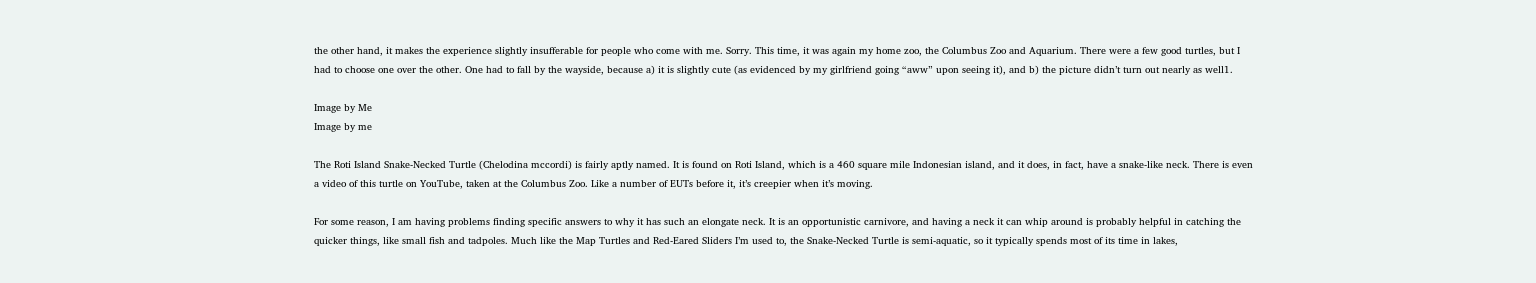the other hand, it makes the experience slightly insufferable for people who come with me. Sorry. This time, it was again my home zoo, the Columbus Zoo and Aquarium. There were a few good turtles, but I had to choose one over the other. One had to fall by the wayside, because a) it is slightly cute (as evidenced by my girlfriend going “aww” upon seeing it), and b) the picture didn’t turn out nearly as well1.

Image by Me
Image by me

The Roti Island Snake-Necked Turtle (Chelodina mccordi) is fairly aptly named. It is found on Roti Island, which is a 460 square mile Indonesian island, and it does, in fact, have a snake-like neck. There is even a video of this turtle on YouTube, taken at the Columbus Zoo. Like a number of EUTs before it, it’s creepier when it’s moving.

For some reason, I am having problems finding specific answers to why it has such an elongate neck. It is an opportunistic carnivore, and having a neck it can whip around is probably helpful in catching the quicker things, like small fish and tadpoles. Much like the Map Turtles and Red-Eared Sliders I’m used to, the Snake-Necked Turtle is semi-aquatic, so it typically spends most of its time in lakes,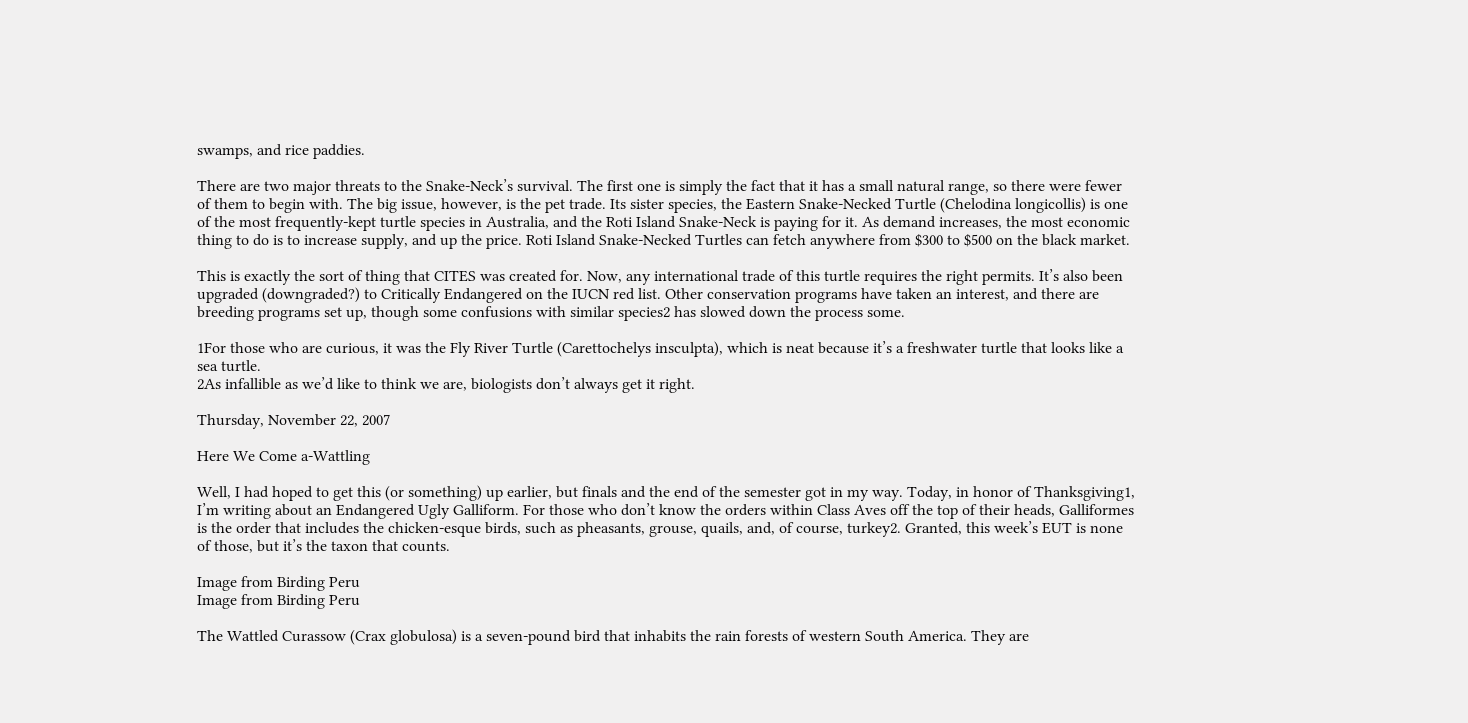swamps, and rice paddies.

There are two major threats to the Snake-Neck’s survival. The first one is simply the fact that it has a small natural range, so there were fewer of them to begin with. The big issue, however, is the pet trade. Its sister species, the Eastern Snake-Necked Turtle (Chelodina longicollis) is one of the most frequently-kept turtle species in Australia, and the Roti Island Snake-Neck is paying for it. As demand increases, the most economic thing to do is to increase supply, and up the price. Roti Island Snake-Necked Turtles can fetch anywhere from $300 to $500 on the black market.

This is exactly the sort of thing that CITES was created for. Now, any international trade of this turtle requires the right permits. It’s also been upgraded (downgraded?) to Critically Endangered on the IUCN red list. Other conservation programs have taken an interest, and there are breeding programs set up, though some confusions with similar species2 has slowed down the process some.

1For those who are curious, it was the Fly River Turtle (Carettochelys insculpta), which is neat because it’s a freshwater turtle that looks like a sea turtle.
2As infallible as we’d like to think we are, biologists don’t always get it right.

Thursday, November 22, 2007

Here We Come a-Wattling

Well, I had hoped to get this (or something) up earlier, but finals and the end of the semester got in my way. Today, in honor of Thanksgiving1, I’m writing about an Endangered Ugly Galliform. For those who don’t know the orders within Class Aves off the top of their heads, Galliformes is the order that includes the chicken-esque birds, such as pheasants, grouse, quails, and, of course, turkey2. Granted, this week’s EUT is none of those, but it’s the taxon that counts.

Image from Birding Peru
Image from Birding Peru

The Wattled Curassow (Crax globulosa) is a seven-pound bird that inhabits the rain forests of western South America. They are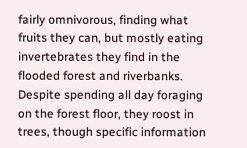fairly omnivorous, finding what fruits they can, but mostly eating invertebrates they find in the flooded forest and riverbanks. Despite spending all day foraging on the forest floor, they roost in trees, though specific information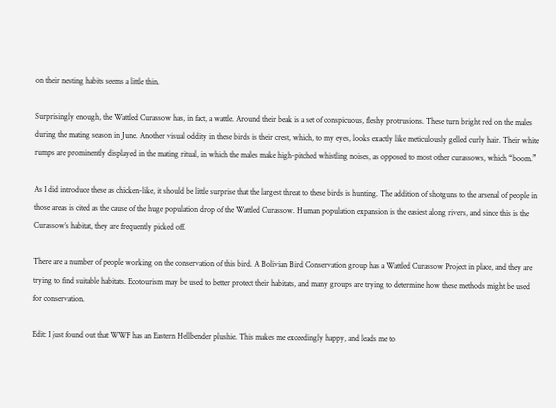on their nesting habits seems a little thin.

Surprisingly enough, the Wattled Curassow has, in fact, a wattle. Around their beak is a set of conspicuous, fleshy protrusions. These turn bright red on the males during the mating season in June. Another visual oddity in these birds is their crest, which, to my eyes, looks exactly like meticulously gelled curly hair. Their white rumps are prominently displayed in the mating ritual, in which the males make high-pitched whistling noises, as opposed to most other curassows, which “boom.”

As I did introduce these as chicken-like, it should be little surprise that the largest threat to these birds is hunting. The addition of shotguns to the arsenal of people in those areas is cited as the cause of the huge population drop of the Wattled Curassow. Human population expansion is the easiest along rivers, and since this is the Curassow’s habitat, they are frequently picked off.

There are a number of people working on the conservation of this bird. A Bolivian Bird Conservation group has a Wattled Curassow Project in place, and they are trying to find suitable habitats. Ecotourism may be used to better protect their habitats, and many groups are trying to determine how these methods might be used for conservation.

Edit: I just found out that WWF has an Eastern Hellbender plushie. This makes me exceedingly happy, and leads me to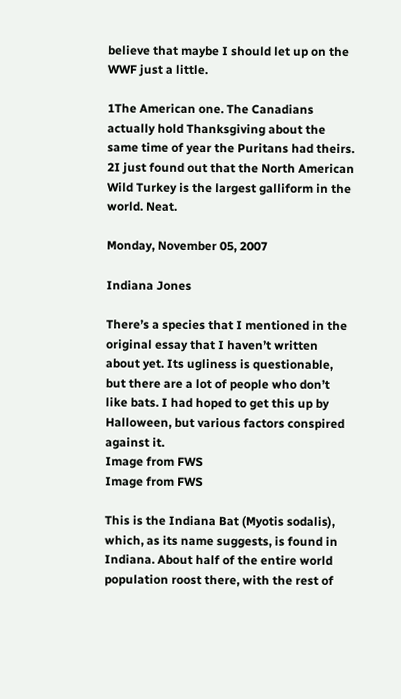believe that maybe I should let up on the WWF just a little.

1The American one. The Canadians actually hold Thanksgiving about the same time of year the Puritans had theirs.
2I just found out that the North American Wild Turkey is the largest galliform in the world. Neat.

Monday, November 05, 2007

Indiana Jones

There’s a species that I mentioned in the original essay that I haven’t written about yet. Its ugliness is questionable, but there are a lot of people who don’t like bats. I had hoped to get this up by Halloween, but various factors conspired against it.
Image from FWS
Image from FWS

This is the Indiana Bat (Myotis sodalis), which, as its name suggests, is found in Indiana. About half of the entire world population roost there, with the rest of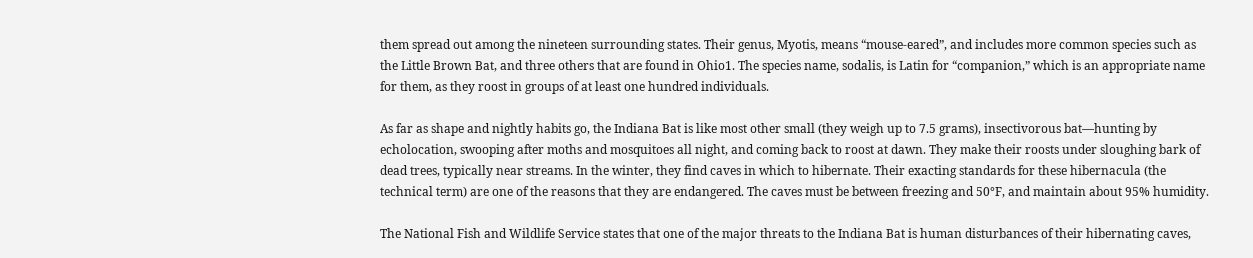them spread out among the nineteen surrounding states. Their genus, Myotis, means “mouse-eared”, and includes more common species such as the Little Brown Bat, and three others that are found in Ohio1. The species name, sodalis, is Latin for “companion,” which is an appropriate name for them, as they roost in groups of at least one hundred individuals.

As far as shape and nightly habits go, the Indiana Bat is like most other small (they weigh up to 7.5 grams), insectivorous bat—hunting by echolocation, swooping after moths and mosquitoes all night, and coming back to roost at dawn. They make their roosts under sloughing bark of dead trees, typically near streams. In the winter, they find caves in which to hibernate. Their exacting standards for these hibernacula (the technical term) are one of the reasons that they are endangered. The caves must be between freezing and 50°F, and maintain about 95% humidity.

The National Fish and Wildlife Service states that one of the major threats to the Indiana Bat is human disturbances of their hibernating caves,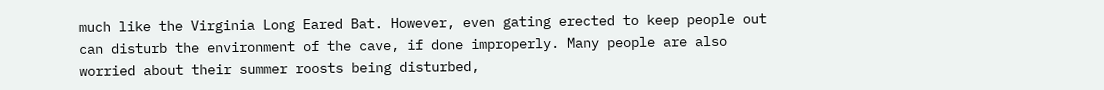much like the Virginia Long Eared Bat. However, even gating erected to keep people out can disturb the environment of the cave, if done improperly. Many people are also worried about their summer roosts being disturbed,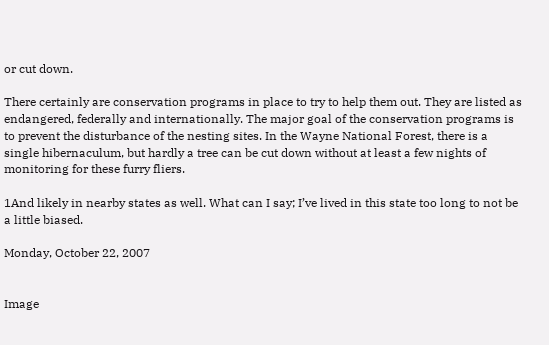or cut down.

There certainly are conservation programs in place to try to help them out. They are listed as endangered, federally and internationally. The major goal of the conservation programs is to prevent the disturbance of the nesting sites. In the Wayne National Forest, there is a single hibernaculum, but hardly a tree can be cut down without at least a few nights of monitoring for these furry fliers.

1And likely in nearby states as well. What can I say; I’ve lived in this state too long to not be a little biased.

Monday, October 22, 2007


Image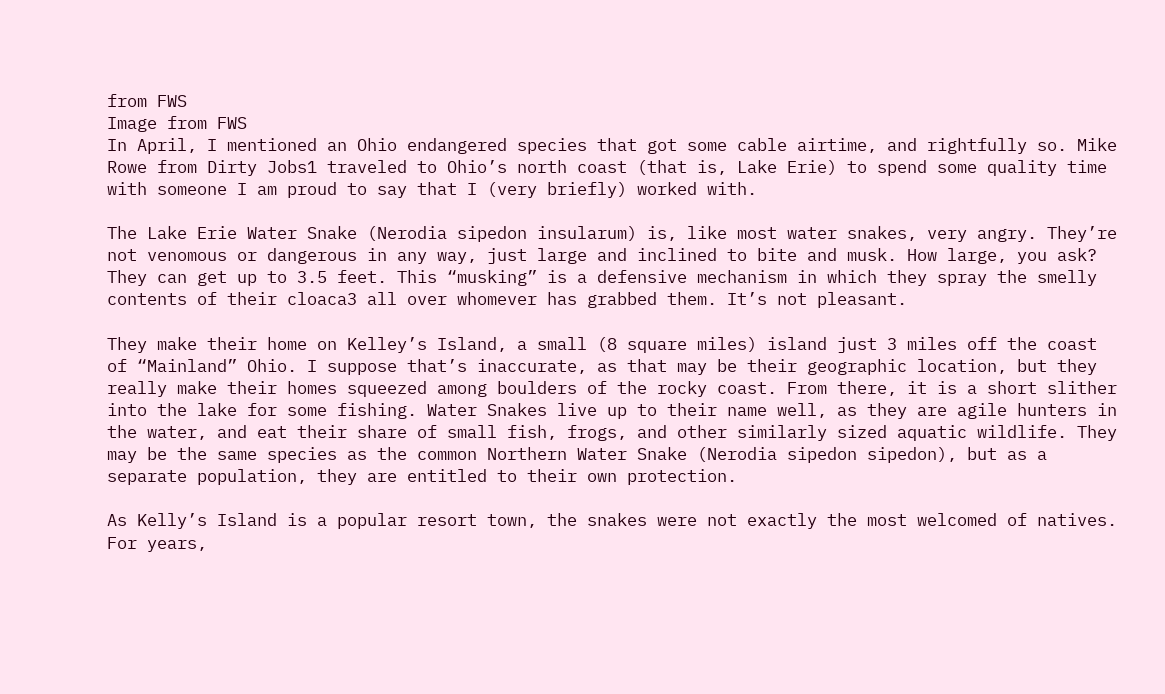from FWS
Image from FWS
In April, I mentioned an Ohio endangered species that got some cable airtime, and rightfully so. Mike Rowe from Dirty Jobs1 traveled to Ohio’s north coast (that is, Lake Erie) to spend some quality time with someone I am proud to say that I (very briefly) worked with.

The Lake Erie Water Snake (Nerodia sipedon insularum) is, like most water snakes, very angry. They’re not venomous or dangerous in any way, just large and inclined to bite and musk. How large, you ask? They can get up to 3.5 feet. This “musking” is a defensive mechanism in which they spray the smelly contents of their cloaca3 all over whomever has grabbed them. It’s not pleasant.

They make their home on Kelley’s Island, a small (8 square miles) island just 3 miles off the coast of “Mainland” Ohio. I suppose that’s inaccurate, as that may be their geographic location, but they really make their homes squeezed among boulders of the rocky coast. From there, it is a short slither into the lake for some fishing. Water Snakes live up to their name well, as they are agile hunters in the water, and eat their share of small fish, frogs, and other similarly sized aquatic wildlife. They may be the same species as the common Northern Water Snake (Nerodia sipedon sipedon), but as a separate population, they are entitled to their own protection.

As Kelly’s Island is a popular resort town, the snakes were not exactly the most welcomed of natives. For years,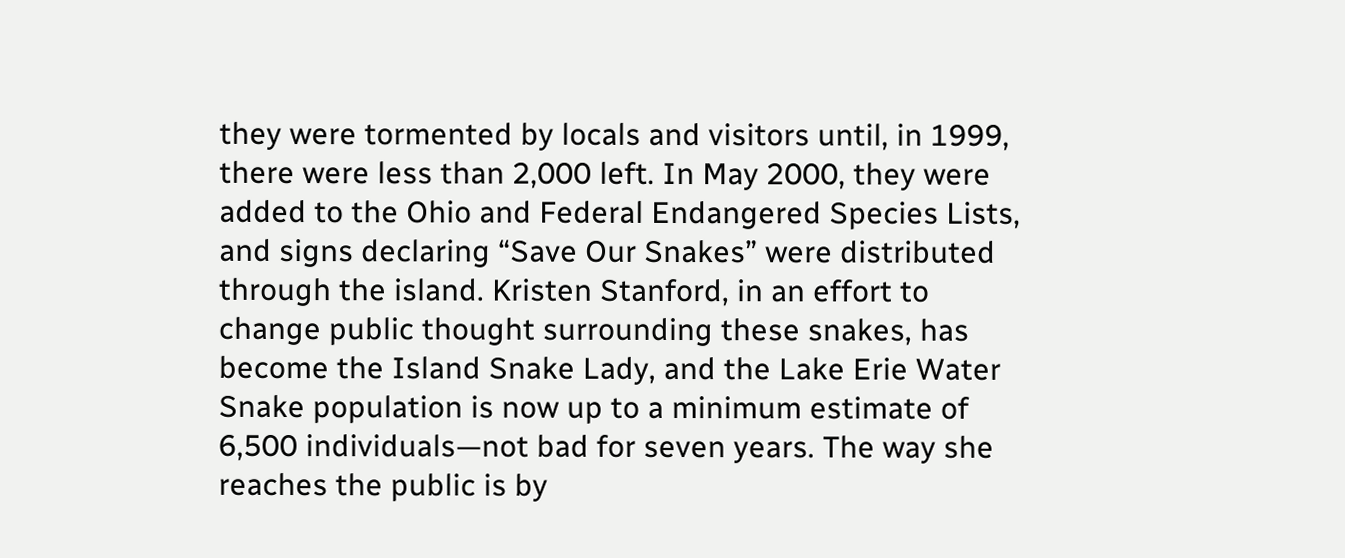they were tormented by locals and visitors until, in 1999, there were less than 2,000 left. In May 2000, they were added to the Ohio and Federal Endangered Species Lists, and signs declaring “Save Our Snakes” were distributed through the island. Kristen Stanford, in an effort to change public thought surrounding these snakes, has become the Island Snake Lady, and the Lake Erie Water Snake population is now up to a minimum estimate of 6,500 individuals—not bad for seven years. The way she reaches the public is by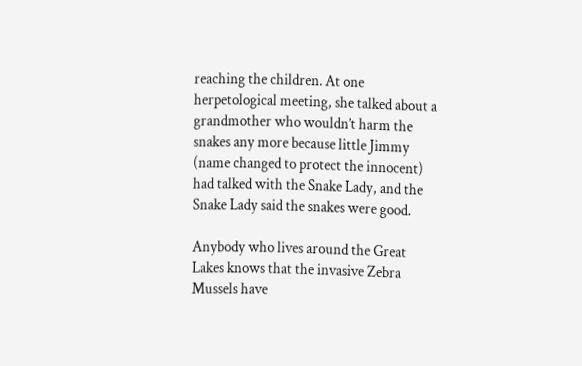reaching the children. At one herpetological meeting, she talked about a grandmother who wouldn’t harm the snakes any more because little Jimmy (name changed to protect the innocent) had talked with the Snake Lady, and the Snake Lady said the snakes were good.

Anybody who lives around the Great Lakes knows that the invasive Zebra Mussels have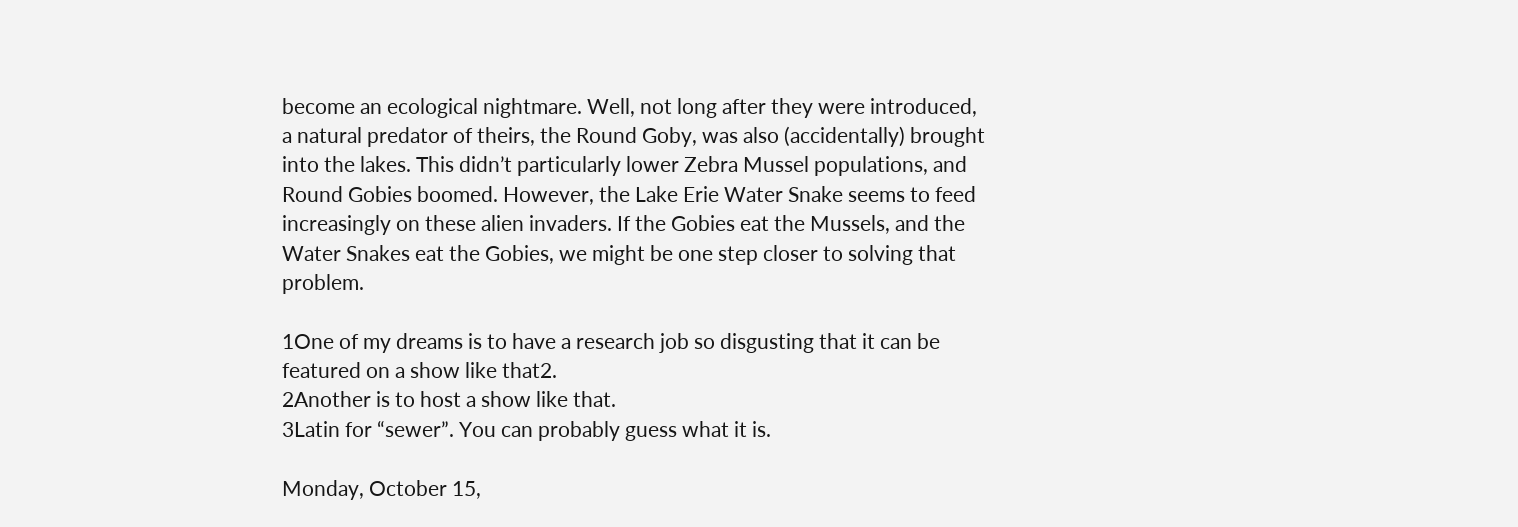become an ecological nightmare. Well, not long after they were introduced, a natural predator of theirs, the Round Goby, was also (accidentally) brought into the lakes. This didn’t particularly lower Zebra Mussel populations, and Round Gobies boomed. However, the Lake Erie Water Snake seems to feed increasingly on these alien invaders. If the Gobies eat the Mussels, and the Water Snakes eat the Gobies, we might be one step closer to solving that problem.

1One of my dreams is to have a research job so disgusting that it can be featured on a show like that2.
2Another is to host a show like that.
3Latin for “sewer”. You can probably guess what it is.

Monday, October 15,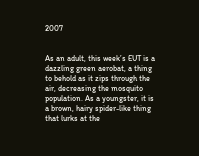2007


As an adult, this week’s EUT is a dazzling green aerobat, a thing to behold as it zips through the air, decreasing the mosquito population. As a youngster, it is a brown, hairy spider-like thing that lurks at the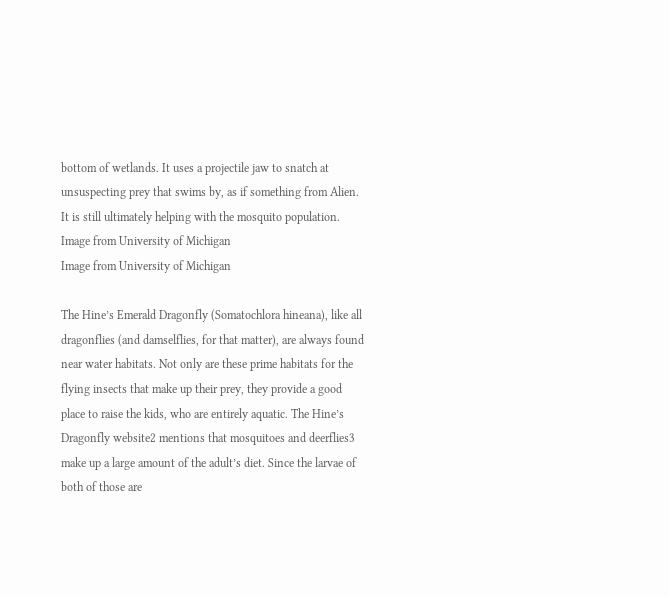bottom of wetlands. It uses a projectile jaw to snatch at unsuspecting prey that swims by, as if something from Alien. It is still ultimately helping with the mosquito population.
Image from University of Michigan
Image from University of Michigan

The Hine’s Emerald Dragonfly (Somatochlora hineana), like all dragonflies (and damselflies, for that matter), are always found near water habitats. Not only are these prime habitats for the flying insects that make up their prey, they provide a good place to raise the kids, who are entirely aquatic. The Hine’s Dragonfly website2 mentions that mosquitoes and deerflies3 make up a large amount of the adult’s diet. Since the larvae of both of those are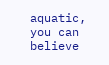aquatic, you can believe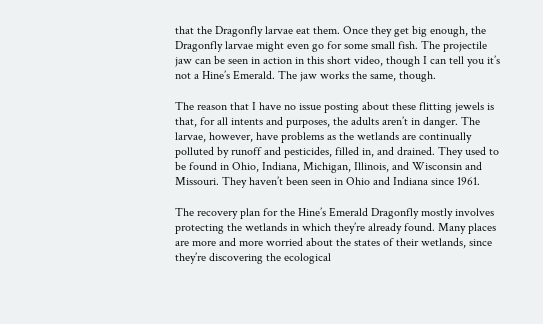that the Dragonfly larvae eat them. Once they get big enough, the Dragonfly larvae might even go for some small fish. The projectile jaw can be seen in action in this short video, though I can tell you it’s not a Hine’s Emerald. The jaw works the same, though.

The reason that I have no issue posting about these flitting jewels is that, for all intents and purposes, the adults aren’t in danger. The larvae, however, have problems as the wetlands are continually polluted by runoff and pesticides, filled in, and drained. They used to be found in Ohio, Indiana, Michigan, Illinois, and Wisconsin and Missouri. They haven’t been seen in Ohio and Indiana since 1961.

The recovery plan for the Hine’s Emerald Dragonfly mostly involves protecting the wetlands in which they’re already found. Many places are more and more worried about the states of their wetlands, since they’re discovering the ecological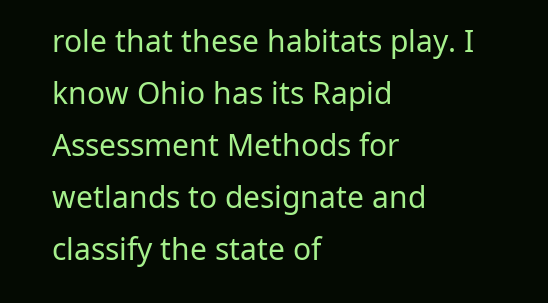role that these habitats play. I know Ohio has its Rapid Assessment Methods for wetlands to designate and classify the state of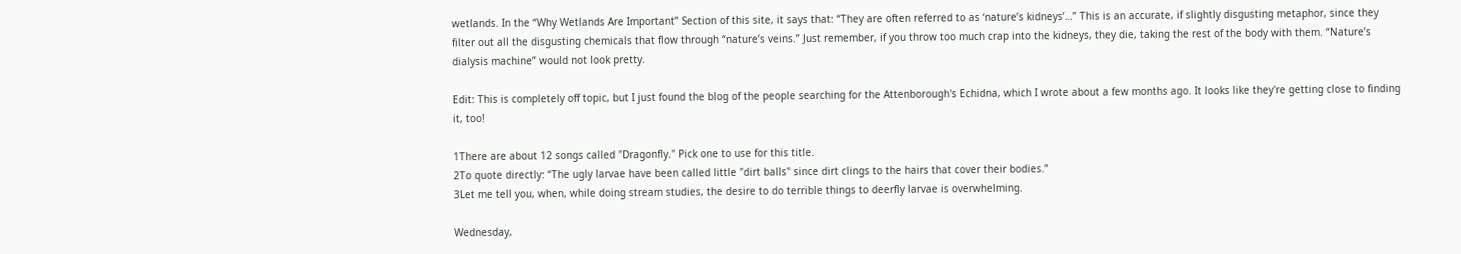wetlands. In the “Why Wetlands Are Important” Section of this site, it says that: “They are often referred to as ‘nature’s kidneys’…” This is an accurate, if slightly disgusting metaphor, since they filter out all the disgusting chemicals that flow through “nature’s veins.” Just remember, if you throw too much crap into the kidneys, they die, taking the rest of the body with them. “Nature’s dialysis machine” would not look pretty.

Edit: This is completely off topic, but I just found the blog of the people searching for the Attenborough's Echidna, which I wrote about a few months ago. It looks like they're getting close to finding it, too!

1There are about 12 songs called "Dragonfly." Pick one to use for this title.
2To quote directly: “The ugly larvae have been called little "dirt balls" since dirt clings to the hairs that cover their bodies.”
3Let me tell you, when, while doing stream studies, the desire to do terrible things to deerfly larvae is overwhelming.

Wednesday,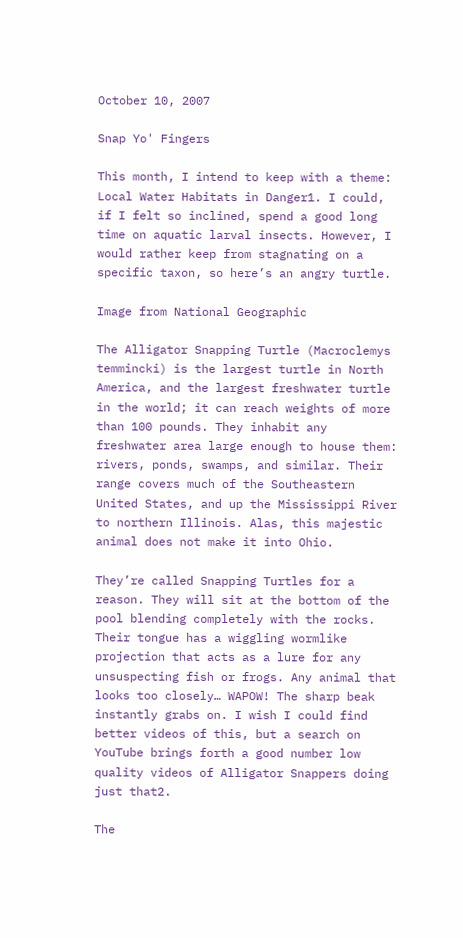October 10, 2007

Snap Yo' Fingers

This month, I intend to keep with a theme: Local Water Habitats in Danger1. I could, if I felt so inclined, spend a good long time on aquatic larval insects. However, I would rather keep from stagnating on a specific taxon, so here’s an angry turtle.

Image from National Geographic

The Alligator Snapping Turtle (Macroclemys temmincki) is the largest turtle in North America, and the largest freshwater turtle in the world; it can reach weights of more than 100 pounds. They inhabit any freshwater area large enough to house them: rivers, ponds, swamps, and similar. Their range covers much of the Southeastern United States, and up the Mississippi River to northern Illinois. Alas, this majestic animal does not make it into Ohio.

They’re called Snapping Turtles for a reason. They will sit at the bottom of the pool blending completely with the rocks. Their tongue has a wiggling wormlike projection that acts as a lure for any unsuspecting fish or frogs. Any animal that looks too closely… WAPOW! The sharp beak instantly grabs on. I wish I could find better videos of this, but a search on YouTube brings forth a good number low quality videos of Alligator Snappers doing just that2.

The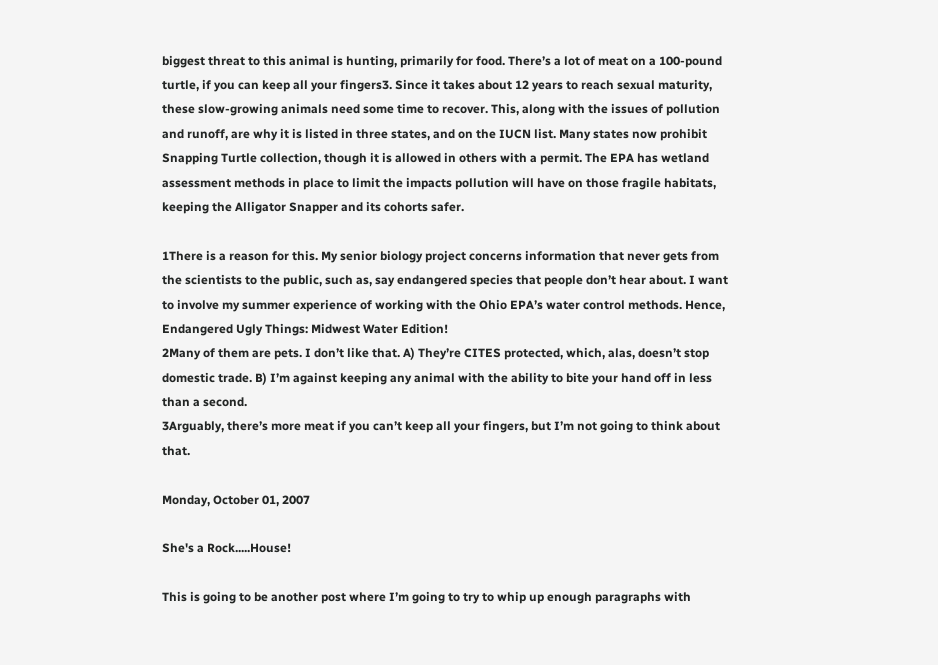biggest threat to this animal is hunting, primarily for food. There’s a lot of meat on a 100-pound turtle, if you can keep all your fingers3. Since it takes about 12 years to reach sexual maturity, these slow-growing animals need some time to recover. This, along with the issues of pollution and runoff, are why it is listed in three states, and on the IUCN list. Many states now prohibit Snapping Turtle collection, though it is allowed in others with a permit. The EPA has wetland assessment methods in place to limit the impacts pollution will have on those fragile habitats, keeping the Alligator Snapper and its cohorts safer.

1There is a reason for this. My senior biology project concerns information that never gets from the scientists to the public, such as, say endangered species that people don’t hear about. I want to involve my summer experience of working with the Ohio EPA’s water control methods. Hence, Endangered Ugly Things: Midwest Water Edition!
2Many of them are pets. I don’t like that. A) They’re CITES protected, which, alas, doesn’t stop domestic trade. B) I’m against keeping any animal with the ability to bite your hand off in less than a second.
3Arguably, there’s more meat if you can’t keep all your fingers, but I’m not going to think about that.

Monday, October 01, 2007

She's a Rock.....House!

This is going to be another post where I’m going to try to whip up enough paragraphs with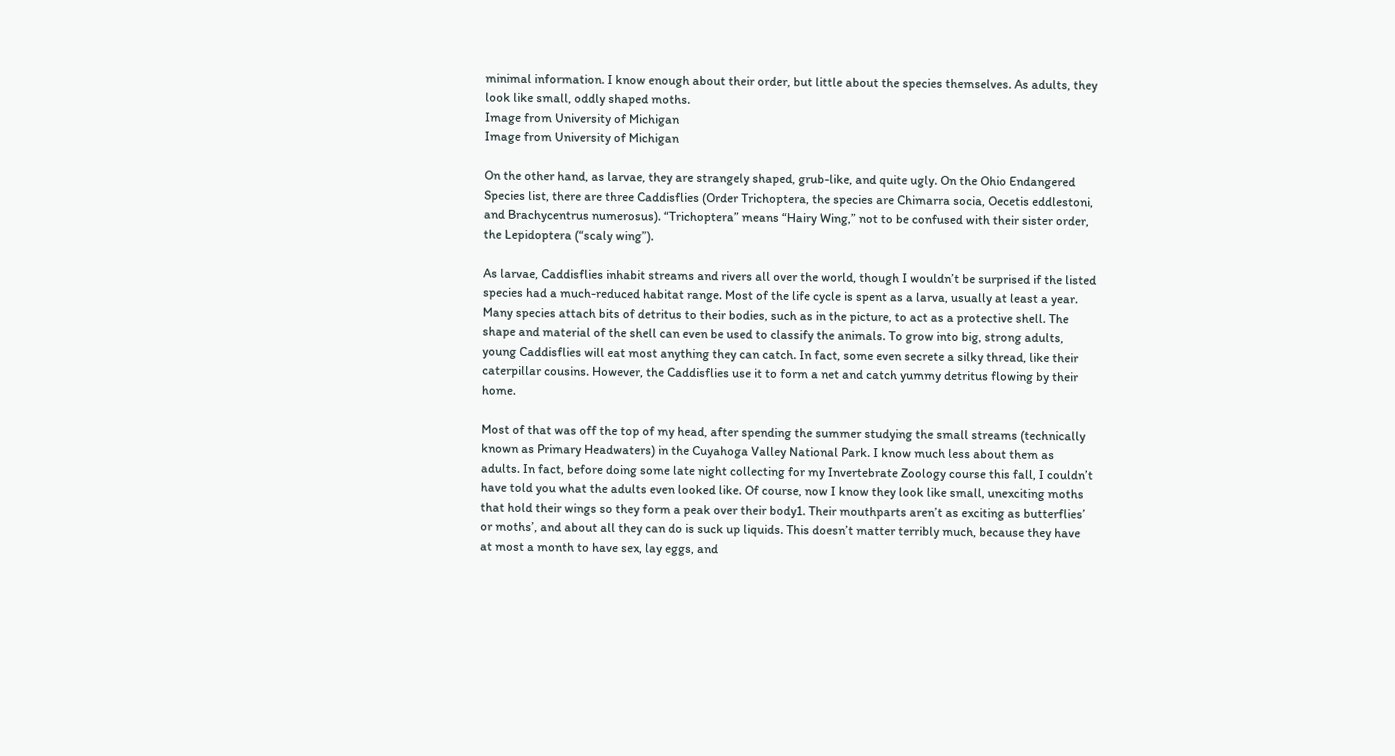minimal information. I know enough about their order, but little about the species themselves. As adults, they look like small, oddly shaped moths.
Image from University of Michigan
Image from University of Michigan

On the other hand, as larvae, they are strangely shaped, grub-like, and quite ugly. On the Ohio Endangered Species list, there are three Caddisflies (Order Trichoptera, the species are Chimarra socia, Oecetis eddlestoni, and Brachycentrus numerosus). “Trichoptera” means “Hairy Wing,” not to be confused with their sister order, the Lepidoptera (“scaly wing”).

As larvae, Caddisflies inhabit streams and rivers all over the world, though I wouldn’t be surprised if the listed species had a much-reduced habitat range. Most of the life cycle is spent as a larva, usually at least a year. Many species attach bits of detritus to their bodies, such as in the picture, to act as a protective shell. The shape and material of the shell can even be used to classify the animals. To grow into big, strong adults, young Caddisflies will eat most anything they can catch. In fact, some even secrete a silky thread, like their caterpillar cousins. However, the Caddisflies use it to form a net and catch yummy detritus flowing by their home.

Most of that was off the top of my head, after spending the summer studying the small streams (technically known as Primary Headwaters) in the Cuyahoga Valley National Park. I know much less about them as adults. In fact, before doing some late night collecting for my Invertebrate Zoology course this fall, I couldn’t have told you what the adults even looked like. Of course, now I know they look like small, unexciting moths that hold their wings so they form a peak over their body1. Their mouthparts aren’t as exciting as butterflies’ or moths’, and about all they can do is suck up liquids. This doesn’t matter terribly much, because they have at most a month to have sex, lay eggs, and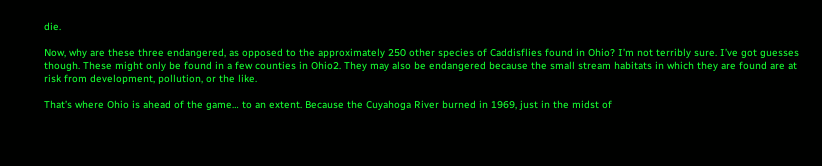die.

Now, why are these three endangered, as opposed to the approximately 250 other species of Caddisflies found in Ohio? I’m not terribly sure. I’ve got guesses though. These might only be found in a few counties in Ohio2. They may also be endangered because the small stream habitats in which they are found are at risk from development, pollution, or the like.

That’s where Ohio is ahead of the game… to an extent. Because the Cuyahoga River burned in 1969, just in the midst of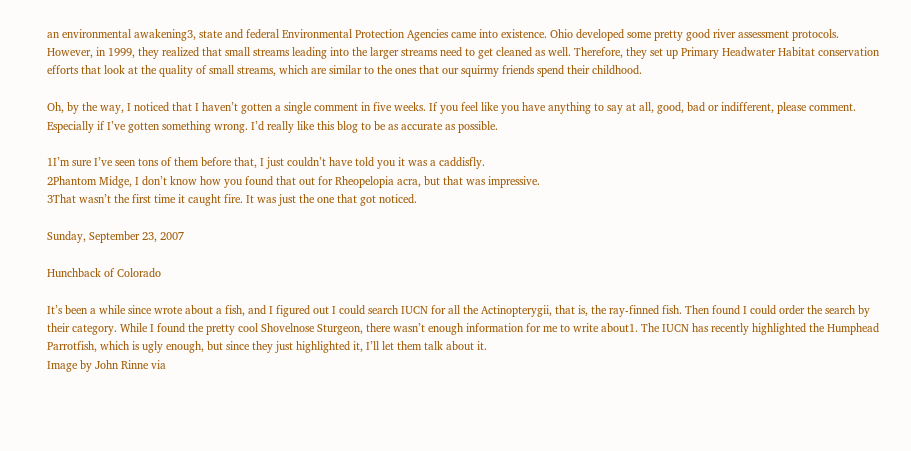an environmental awakening3, state and federal Environmental Protection Agencies came into existence. Ohio developed some pretty good river assessment protocols. However, in 1999, they realized that small streams leading into the larger streams need to get cleaned as well. Therefore, they set up Primary Headwater Habitat conservation efforts that look at the quality of small streams, which are similar to the ones that our squirmy friends spend their childhood.

Oh, by the way, I noticed that I haven’t gotten a single comment in five weeks. If you feel like you have anything to say at all, good, bad or indifferent, please comment. Especially if I’ve gotten something wrong. I’d really like this blog to be as accurate as possible.

1I’m sure I’ve seen tons of them before that, I just couldn’t have told you it was a caddisfly.
2Phantom Midge, I don’t know how you found that out for Rheopelopia acra, but that was impressive.
3That wasn’t the first time it caught fire. It was just the one that got noticed.

Sunday, September 23, 2007

Hunchback of Colorado

It’s been a while since wrote about a fish, and I figured out I could search IUCN for all the Actinopterygii, that is, the ray-finned fish. Then found I could order the search by their category. While I found the pretty cool Shovelnose Sturgeon, there wasn’t enough information for me to write about1. The IUCN has recently highlighted the Humphead Parrotfish, which is ugly enough, but since they just highlighted it, I’ll let them talk about it.
Image by John Rinne via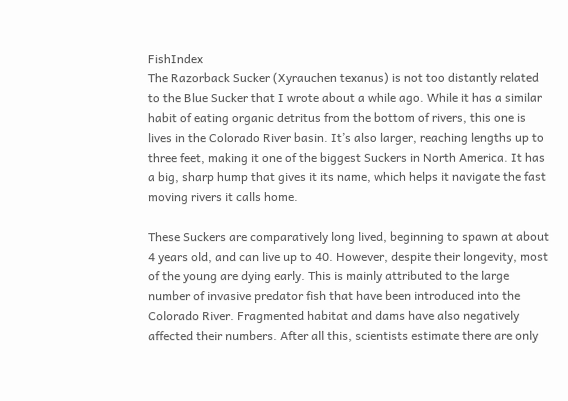FishIndex
The Razorback Sucker (Xyrauchen texanus) is not too distantly related to the Blue Sucker that I wrote about a while ago. While it has a similar habit of eating organic detritus from the bottom of rivers, this one is lives in the Colorado River basin. It’s also larger, reaching lengths up to three feet, making it one of the biggest Suckers in North America. It has a big, sharp hump that gives it its name, which helps it navigate the fast moving rivers it calls home.

These Suckers are comparatively long lived, beginning to spawn at about 4 years old, and can live up to 40. However, despite their longevity, most of the young are dying early. This is mainly attributed to the large number of invasive predator fish that have been introduced into the Colorado River. Fragmented habitat and dams have also negatively affected their numbers. After all this, scientists estimate there are only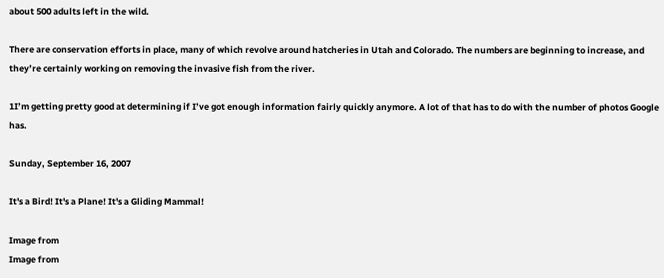about 500 adults left in the wild.

There are conservation efforts in place, many of which revolve around hatcheries in Utah and Colorado. The numbers are beginning to increase, and they’re certainly working on removing the invasive fish from the river.

1I’m getting pretty good at determining if I’ve got enough information fairly quickly anymore. A lot of that has to do with the number of photos Google has.

Sunday, September 16, 2007

It's a Bird! It's a Plane! It's a Gliding Mammal!

Image from
Image from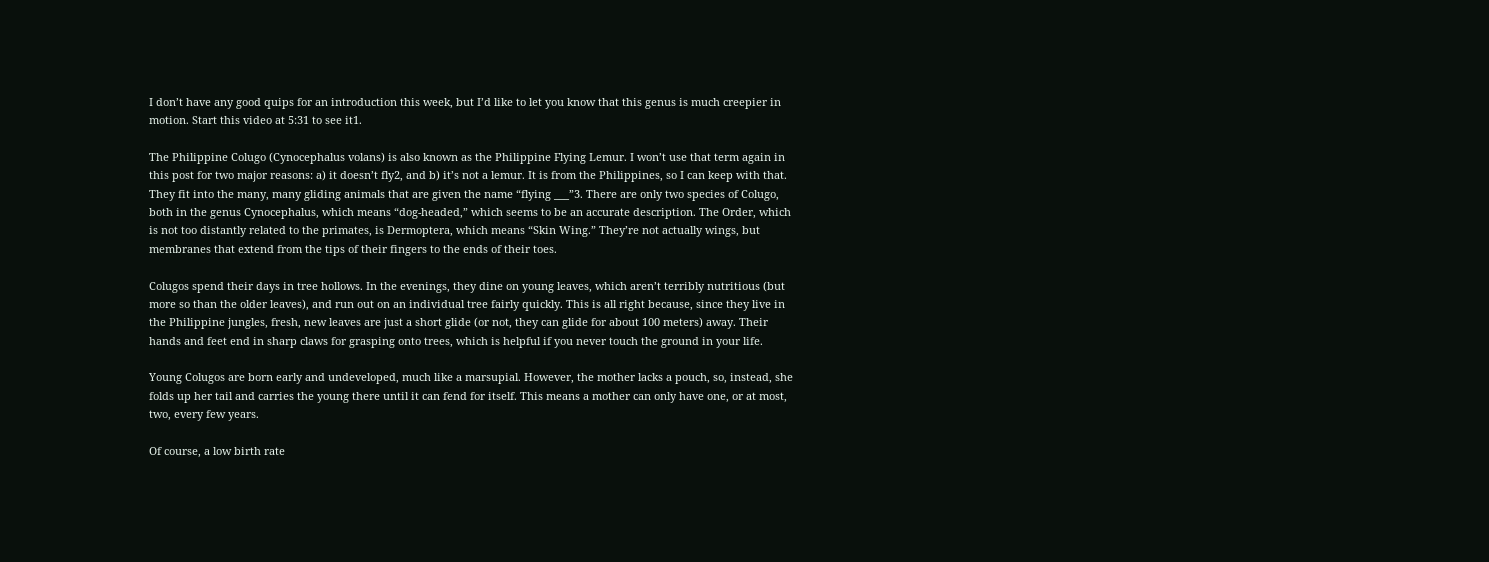I don’t have any good quips for an introduction this week, but I’d like to let you know that this genus is much creepier in motion. Start this video at 5:31 to see it1.

The Philippine Colugo (Cynocephalus volans) is also known as the Philippine Flying Lemur. I won’t use that term again in this post for two major reasons: a) it doesn’t fly2, and b) it’s not a lemur. It is from the Philippines, so I can keep with that. They fit into the many, many gliding animals that are given the name “flying ___”3. There are only two species of Colugo, both in the genus Cynocephalus, which means “dog-headed,” which seems to be an accurate description. The Order, which is not too distantly related to the primates, is Dermoptera, which means “Skin Wing.” They’re not actually wings, but membranes that extend from the tips of their fingers to the ends of their toes.

Colugos spend their days in tree hollows. In the evenings, they dine on young leaves, which aren’t terribly nutritious (but more so than the older leaves), and run out on an individual tree fairly quickly. This is all right because, since they live in the Philippine jungles, fresh, new leaves are just a short glide (or not, they can glide for about 100 meters) away. Their hands and feet end in sharp claws for grasping onto trees, which is helpful if you never touch the ground in your life.

Young Colugos are born early and undeveloped, much like a marsupial. However, the mother lacks a pouch, so, instead, she folds up her tail and carries the young there until it can fend for itself. This means a mother can only have one, or at most, two, every few years.

Of course, a low birth rate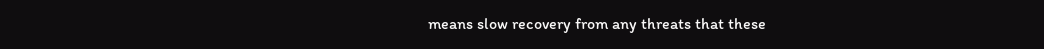means slow recovery from any threats that these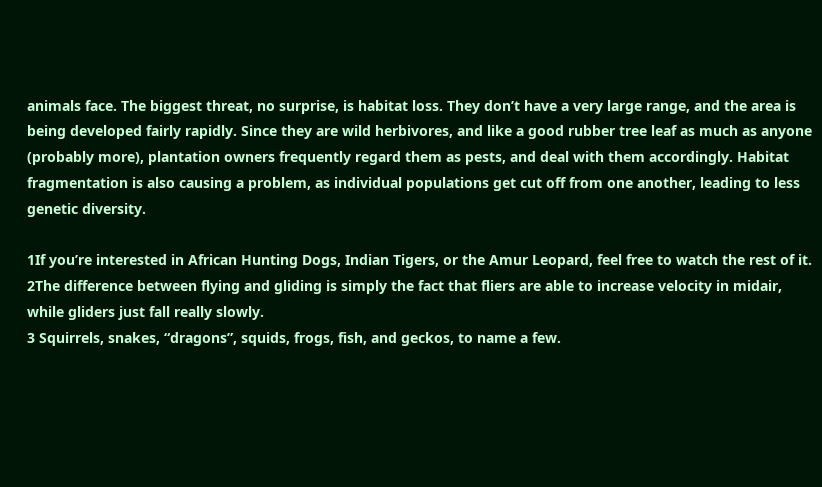animals face. The biggest threat, no surprise, is habitat loss. They don’t have a very large range, and the area is being developed fairly rapidly. Since they are wild herbivores, and like a good rubber tree leaf as much as anyone (probably more), plantation owners frequently regard them as pests, and deal with them accordingly. Habitat fragmentation is also causing a problem, as individual populations get cut off from one another, leading to less genetic diversity.

1If you’re interested in African Hunting Dogs, Indian Tigers, or the Amur Leopard, feel free to watch the rest of it.
2The difference between flying and gliding is simply the fact that fliers are able to increase velocity in midair, while gliders just fall really slowly.
3 Squirrels, snakes, “dragons”, squids, frogs, fish, and geckos, to name a few.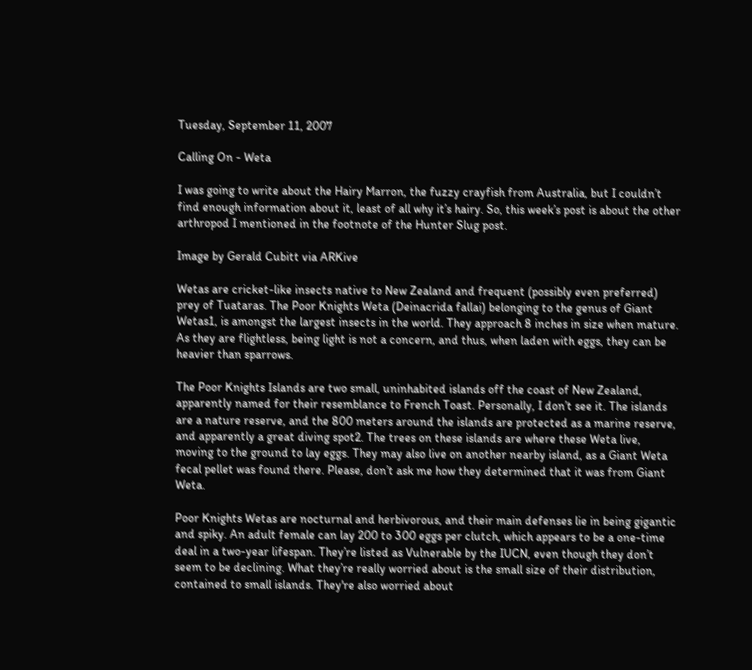Tuesday, September 11, 2007

Calling On - Weta

I was going to write about the Hairy Marron, the fuzzy crayfish from Australia, but I couldn’t find enough information about it, least of all why it’s hairy. So, this week’s post is about the other arthropod I mentioned in the footnote of the Hunter Slug post.

Image by Gerald Cubitt via ARKive

Wetas are cricket-like insects native to New Zealand and frequent (possibly even preferred) prey of Tuataras. The Poor Knights Weta (Deinacrida fallai) belonging to the genus of Giant Wetas1, is amongst the largest insects in the world. They approach 8 inches in size when mature. As they are flightless, being light is not a concern, and thus, when laden with eggs, they can be heavier than sparrows.

The Poor Knights Islands are two small, uninhabited islands off the coast of New Zealand, apparently named for their resemblance to French Toast. Personally, I don’t see it. The islands are a nature reserve, and the 800 meters around the islands are protected as a marine reserve, and apparently a great diving spot2. The trees on these islands are where these Weta live, moving to the ground to lay eggs. They may also live on another nearby island, as a Giant Weta fecal pellet was found there. Please, don’t ask me how they determined that it was from Giant Weta.

Poor Knights Wetas are nocturnal and herbivorous, and their main defenses lie in being gigantic and spiky. An adult female can lay 200 to 300 eggs per clutch, which appears to be a one-time deal in a two-year lifespan. They’re listed as Vulnerable by the IUCN, even though they don’t seem to be declining. What they’re really worried about is the small size of their distribution, contained to small islands. They're also worried about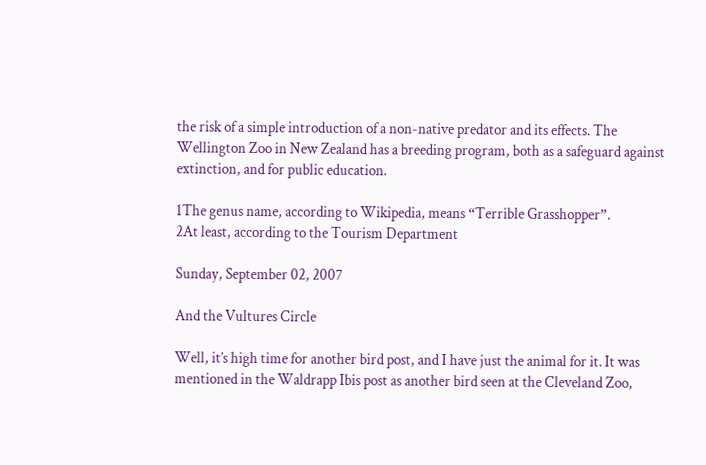the risk of a simple introduction of a non-native predator and its effects. The Wellington Zoo in New Zealand has a breeding program, both as a safeguard against extinction, and for public education.

1The genus name, according to Wikipedia, means “Terrible Grasshopper”.
2At least, according to the Tourism Department

Sunday, September 02, 2007

And the Vultures Circle

Well, it’s high time for another bird post, and I have just the animal for it. It was mentioned in the Waldrapp Ibis post as another bird seen at the Cleveland Zoo,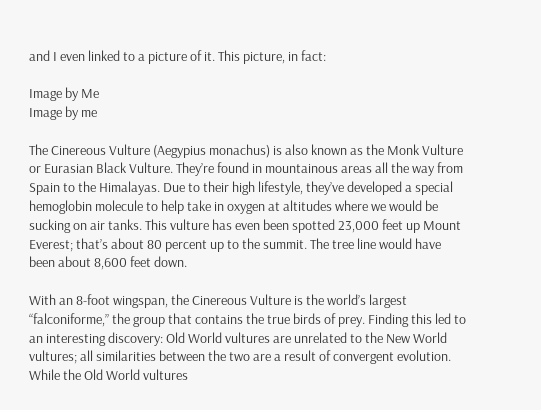and I even linked to a picture of it. This picture, in fact:

Image by Me
Image by me

The Cinereous Vulture (Aegypius monachus) is also known as the Monk Vulture or Eurasian Black Vulture. They’re found in mountainous areas all the way from Spain to the Himalayas. Due to their high lifestyle, they’ve developed a special hemoglobin molecule to help take in oxygen at altitudes where we would be sucking on air tanks. This vulture has even been spotted 23,000 feet up Mount Everest; that’s about 80 percent up to the summit. The tree line would have been about 8,600 feet down.

With an 8-foot wingspan, the Cinereous Vulture is the world’s largest “falconiforme,” the group that contains the true birds of prey. Finding this led to an interesting discovery: Old World vultures are unrelated to the New World vultures; all similarities between the two are a result of convergent evolution. While the Old World vultures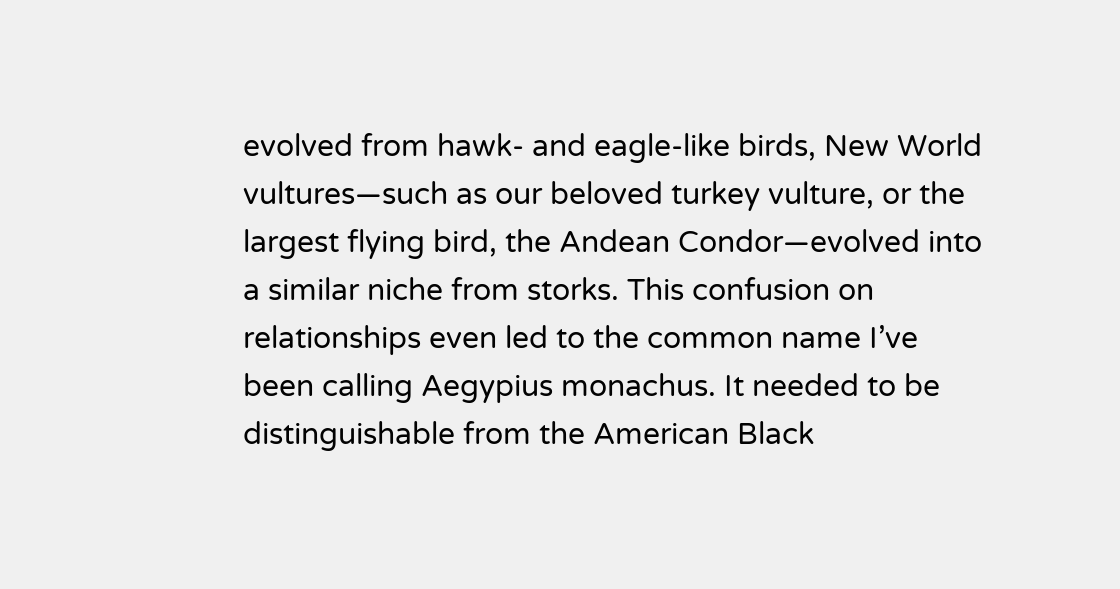evolved from hawk- and eagle-like birds, New World vultures—such as our beloved turkey vulture, or the largest flying bird, the Andean Condor—evolved into a similar niche from storks. This confusion on relationships even led to the common name I’ve been calling Aegypius monachus. It needed to be distinguishable from the American Black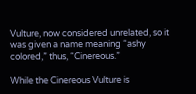Vulture, now considered unrelated, so it was given a name meaning “ashy colored,” thus, “Cinereous.”

While the Cinereous Vulture is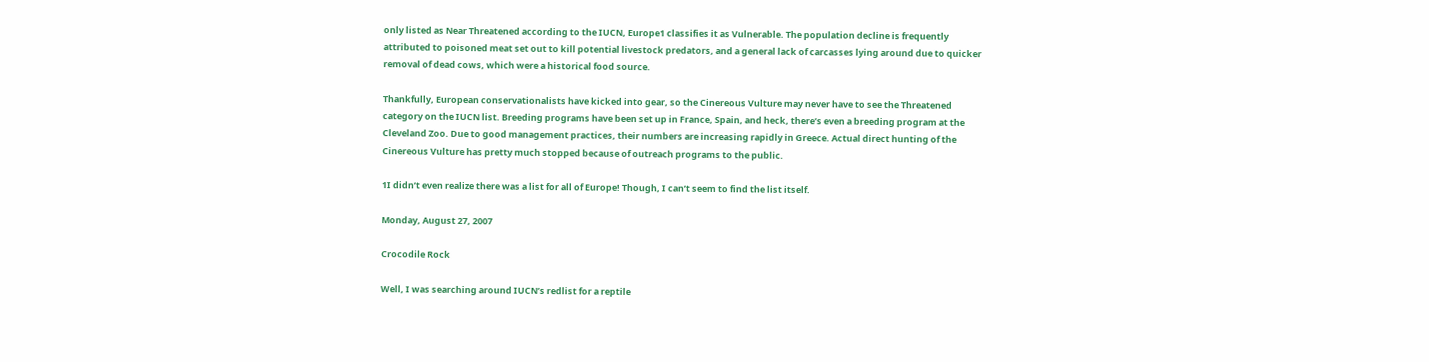only listed as Near Threatened according to the IUCN, Europe1 classifies it as Vulnerable. The population decline is frequently attributed to poisoned meat set out to kill potential livestock predators, and a general lack of carcasses lying around due to quicker removal of dead cows, which were a historical food source.

Thankfully, European conservationalists have kicked into gear, so the Cinereous Vulture may never have to see the Threatened category on the IUCN list. Breeding programs have been set up in France, Spain, and heck, there’s even a breeding program at the Cleveland Zoo. Due to good management practices, their numbers are increasing rapidly in Greece. Actual direct hunting of the Cinereous Vulture has pretty much stopped because of outreach programs to the public.

1I didn’t even realize there was a list for all of Europe! Though, I can’t seem to find the list itself.

Monday, August 27, 2007

Crocodile Rock

Well, I was searching around IUCN’s redlist for a reptile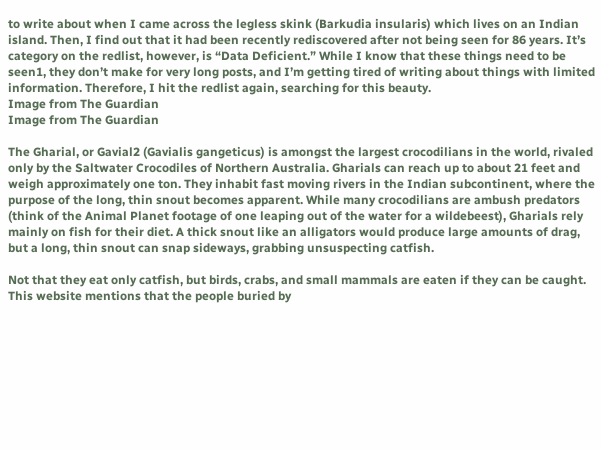to write about when I came across the legless skink (Barkudia insularis) which lives on an Indian island. Then, I find out that it had been recently rediscovered after not being seen for 86 years. It’s category on the redlist, however, is “Data Deficient.” While I know that these things need to be seen1, they don’t make for very long posts, and I’m getting tired of writing about things with limited information. Therefore, I hit the redlist again, searching for this beauty.
Image from The Guardian
Image from The Guardian

The Gharial, or Gavial2 (Gavialis gangeticus) is amongst the largest crocodilians in the world, rivaled only by the Saltwater Crocodiles of Northern Australia. Gharials can reach up to about 21 feet and weigh approximately one ton. They inhabit fast moving rivers in the Indian subcontinent, where the purpose of the long, thin snout becomes apparent. While many crocodilians are ambush predators (think of the Animal Planet footage of one leaping out of the water for a wildebeest), Gharials rely mainly on fish for their diet. A thick snout like an alligators would produce large amounts of drag, but a long, thin snout can snap sideways, grabbing unsuspecting catfish.

Not that they eat only catfish, but birds, crabs, and small mammals are eaten if they can be caught. This website mentions that the people buried by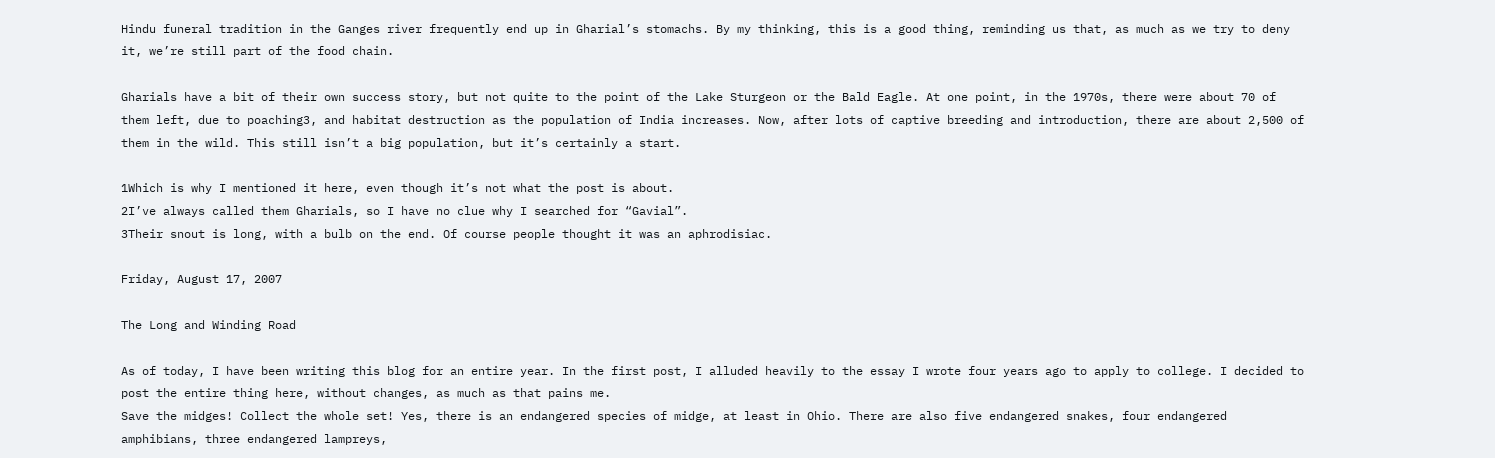Hindu funeral tradition in the Ganges river frequently end up in Gharial’s stomachs. By my thinking, this is a good thing, reminding us that, as much as we try to deny it, we’re still part of the food chain.

Gharials have a bit of their own success story, but not quite to the point of the Lake Sturgeon or the Bald Eagle. At one point, in the 1970s, there were about 70 of them left, due to poaching3, and habitat destruction as the population of India increases. Now, after lots of captive breeding and introduction, there are about 2,500 of them in the wild. This still isn’t a big population, but it’s certainly a start.

1Which is why I mentioned it here, even though it’s not what the post is about.
2I’ve always called them Gharials, so I have no clue why I searched for “Gavial”.
3Their snout is long, with a bulb on the end. Of course people thought it was an aphrodisiac.

Friday, August 17, 2007

The Long and Winding Road

As of today, I have been writing this blog for an entire year. In the first post, I alluded heavily to the essay I wrote four years ago to apply to college. I decided to post the entire thing here, without changes, as much as that pains me.
Save the midges! Collect the whole set! Yes, there is an endangered species of midge, at least in Ohio. There are also five endangered snakes, four endangered amphibians, three endangered lampreys,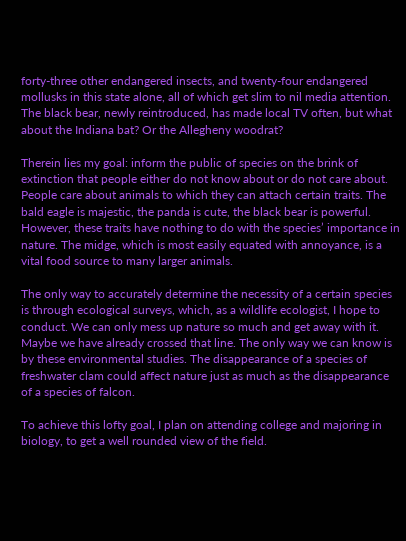forty-three other endangered insects, and twenty-four endangered mollusks in this state alone, all of which get slim to nil media attention. The black bear, newly reintroduced, has made local TV often, but what about the Indiana bat? Or the Allegheny woodrat?

Therein lies my goal: inform the public of species on the brink of extinction that people either do not know about or do not care about. People care about animals to which they can attach certain traits. The bald eagle is majestic, the panda is cute, the black bear is powerful. However, these traits have nothing to do with the species’ importance in nature. The midge, which is most easily equated with annoyance, is a vital food source to many larger animals.

The only way to accurately determine the necessity of a certain species is through ecological surveys, which, as a wildlife ecologist, I hope to conduct. We can only mess up nature so much and get away with it. Maybe we have already crossed that line. The only way we can know is by these environmental studies. The disappearance of a species of freshwater clam could affect nature just as much as the disappearance of a species of falcon.

To achieve this lofty goal, I plan on attending college and majoring in biology, to get a well rounded view of the field.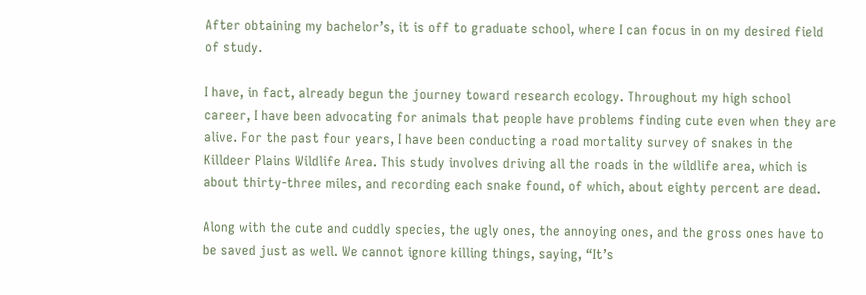After obtaining my bachelor’s, it is off to graduate school, where I can focus in on my desired field of study.

I have, in fact, already begun the journey toward research ecology. Throughout my high school career, I have been advocating for animals that people have problems finding cute even when they are alive. For the past four years, I have been conducting a road mortality survey of snakes in the Killdeer Plains Wildlife Area. This study involves driving all the roads in the wildlife area, which is about thirty-three miles, and recording each snake found, of which, about eighty percent are dead.

Along with the cute and cuddly species, the ugly ones, the annoying ones, and the gross ones have to be saved just as well. We cannot ignore killing things, saying, “It’s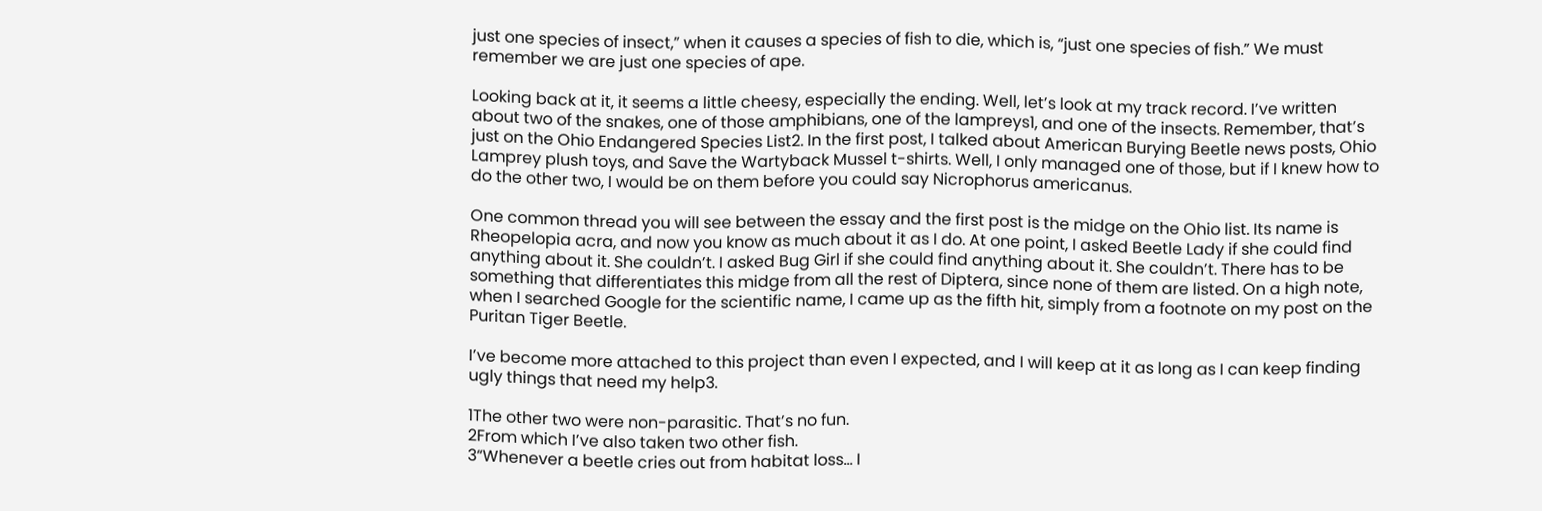just one species of insect,” when it causes a species of fish to die, which is, “just one species of fish.” We must remember we are just one species of ape.

Looking back at it, it seems a little cheesy, especially the ending. Well, let’s look at my track record. I’ve written about two of the snakes, one of those amphibians, one of the lampreys1, and one of the insects. Remember, that’s just on the Ohio Endangered Species List2. In the first post, I talked about American Burying Beetle news posts, Ohio Lamprey plush toys, and Save the Wartyback Mussel t-shirts. Well, I only managed one of those, but if I knew how to do the other two, I would be on them before you could say Nicrophorus americanus.

One common thread you will see between the essay and the first post is the midge on the Ohio list. Its name is Rheopelopia acra, and now you know as much about it as I do. At one point, I asked Beetle Lady if she could find anything about it. She couldn’t. I asked Bug Girl if she could find anything about it. She couldn’t. There has to be something that differentiates this midge from all the rest of Diptera, since none of them are listed. On a high note, when I searched Google for the scientific name, I came up as the fifth hit, simply from a footnote on my post on the Puritan Tiger Beetle.

I’ve become more attached to this project than even I expected, and I will keep at it as long as I can keep finding ugly things that need my help3.

1The other two were non-parasitic. That’s no fun.
2From which I’ve also taken two other fish.
3“Whenever a beetle cries out from habitat loss… I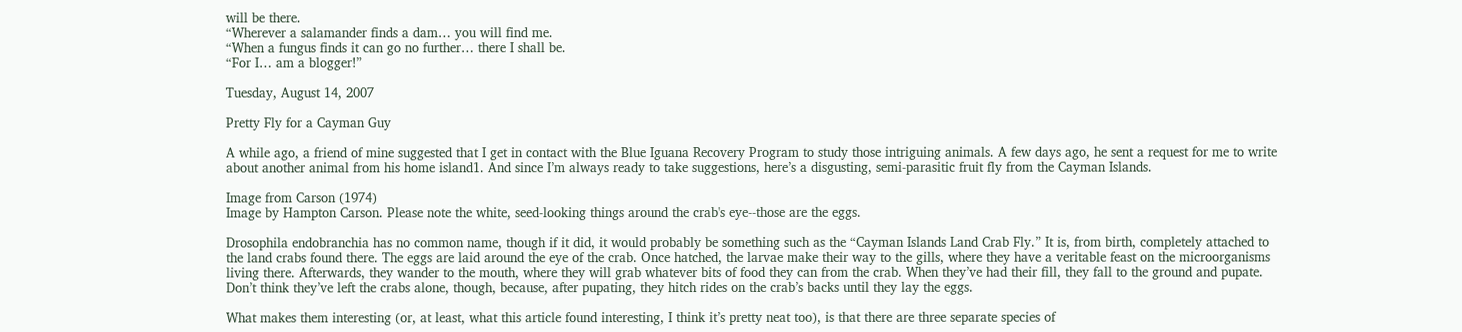will be there.
“Wherever a salamander finds a dam… you will find me.
“When a fungus finds it can go no further… there I shall be.
“For I… am a blogger!”

Tuesday, August 14, 2007

Pretty Fly for a Cayman Guy

A while ago, a friend of mine suggested that I get in contact with the Blue Iguana Recovery Program to study those intriguing animals. A few days ago, he sent a request for me to write about another animal from his home island1. And since I’m always ready to take suggestions, here’s a disgusting, semi-parasitic fruit fly from the Cayman Islands.

Image from Carson (1974)
Image by Hampton Carson. Please note the white, seed-looking things around the crab's eye--those are the eggs.

Drosophila endobranchia has no common name, though if it did, it would probably be something such as the “Cayman Islands Land Crab Fly.” It is, from birth, completely attached to the land crabs found there. The eggs are laid around the eye of the crab. Once hatched, the larvae make their way to the gills, where they have a veritable feast on the microorganisms living there. Afterwards, they wander to the mouth, where they will grab whatever bits of food they can from the crab. When they’ve had their fill, they fall to the ground and pupate. Don’t think they’ve left the crabs alone, though, because, after pupating, they hitch rides on the crab’s backs until they lay the eggs.

What makes them interesting (or, at least, what this article found interesting, I think it’s pretty neat too), is that there are three separate species of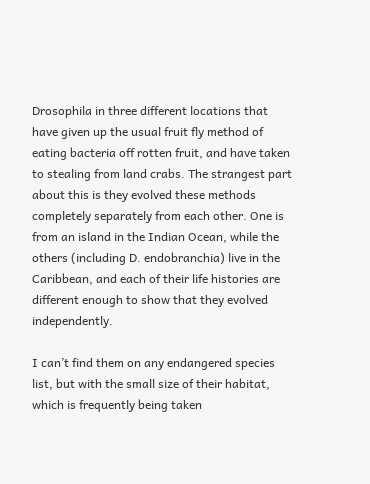Drosophila in three different locations that have given up the usual fruit fly method of eating bacteria off rotten fruit, and have taken to stealing from land crabs. The strangest part about this is they evolved these methods completely separately from each other. One is from an island in the Indian Ocean, while the others (including D. endobranchia) live in the Caribbean, and each of their life histories are different enough to show that they evolved independently.

I can’t find them on any endangered species list, but with the small size of their habitat, which is frequently being taken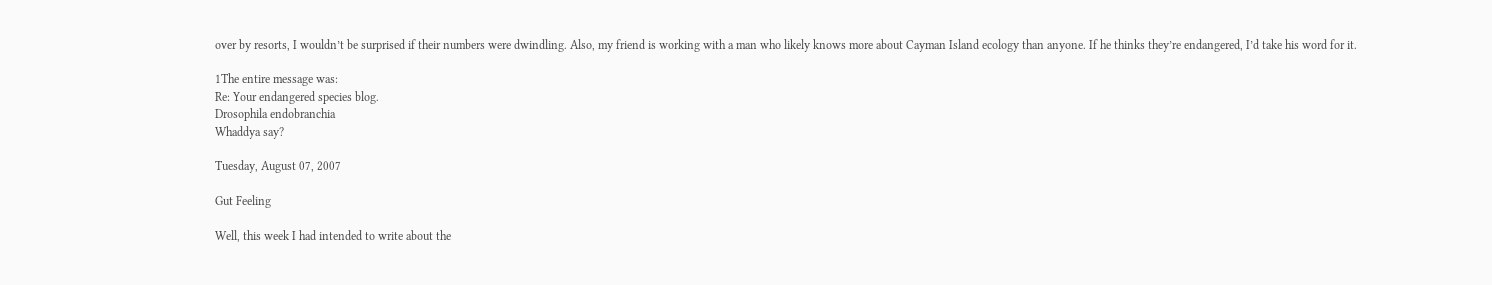over by resorts, I wouldn’t be surprised if their numbers were dwindling. Also, my friend is working with a man who likely knows more about Cayman Island ecology than anyone. If he thinks they’re endangered, I’d take his word for it.

1The entire message was:
Re: Your endangered species blog.
Drosophila endobranchia
Whaddya say?

Tuesday, August 07, 2007

Gut Feeling

Well, this week I had intended to write about the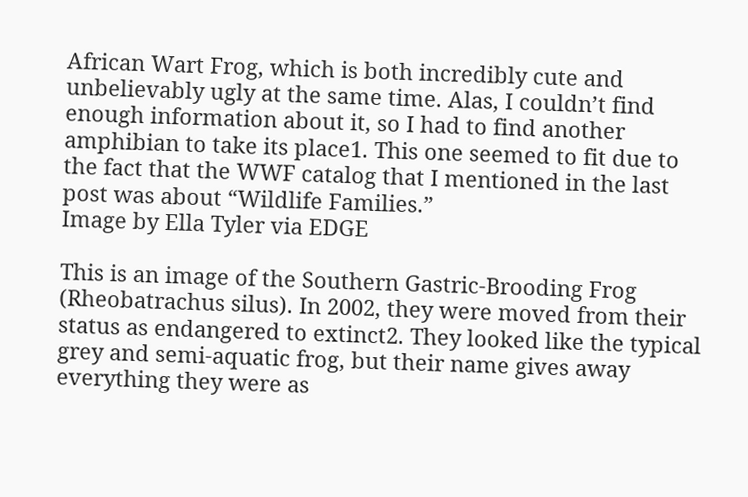African Wart Frog, which is both incredibly cute and unbelievably ugly at the same time. Alas, I couldn’t find enough information about it, so I had to find another amphibian to take its place1. This one seemed to fit due to the fact that the WWF catalog that I mentioned in the last post was about “Wildlife Families.”
Image by Ella Tyler via EDGE

This is an image of the Southern Gastric-Brooding Frog (Rheobatrachus silus). In 2002, they were moved from their status as endangered to extinct2. They looked like the typical grey and semi-aquatic frog, but their name gives away everything they were as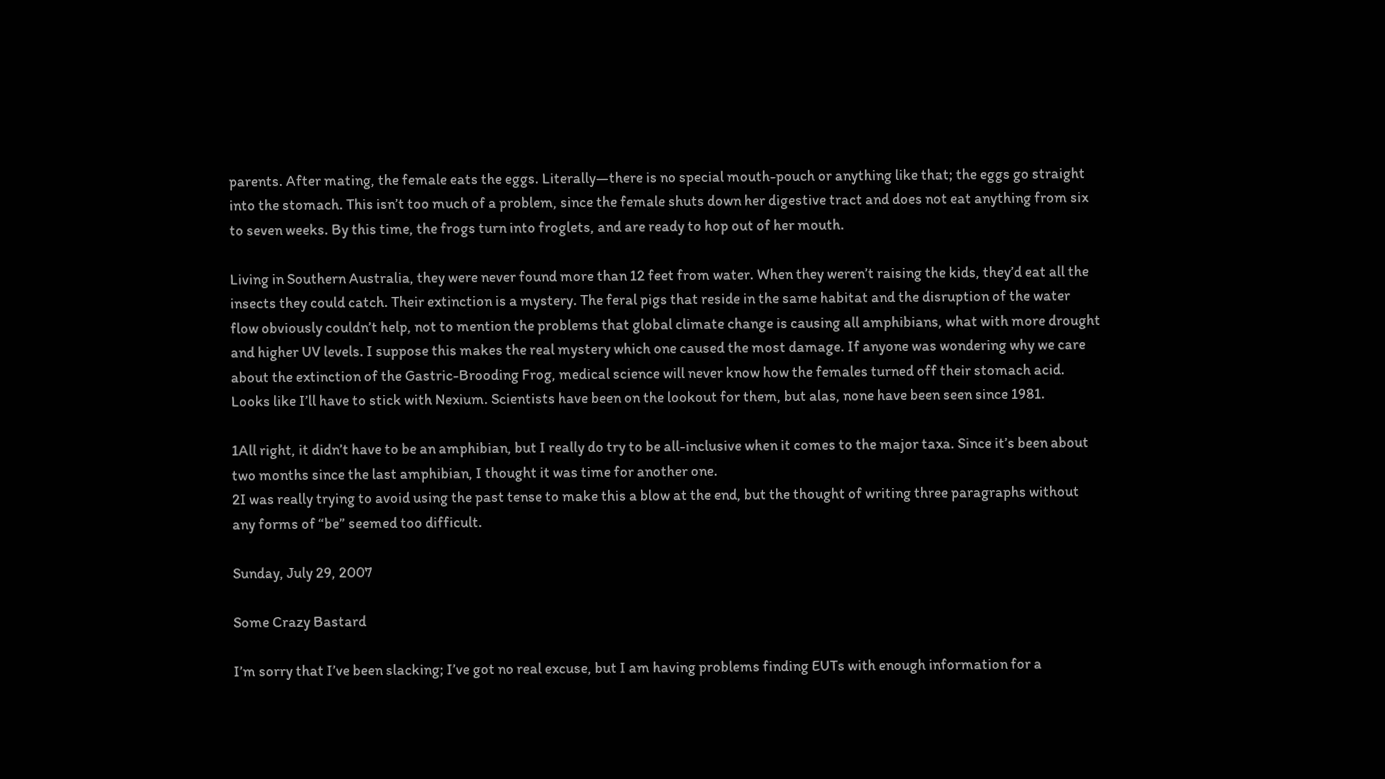parents. After mating, the female eats the eggs. Literally—there is no special mouth-pouch or anything like that; the eggs go straight into the stomach. This isn’t too much of a problem, since the female shuts down her digestive tract and does not eat anything from six to seven weeks. By this time, the frogs turn into froglets, and are ready to hop out of her mouth.

Living in Southern Australia, they were never found more than 12 feet from water. When they weren’t raising the kids, they’d eat all the insects they could catch. Their extinction is a mystery. The feral pigs that reside in the same habitat and the disruption of the water flow obviously couldn’t help, not to mention the problems that global climate change is causing all amphibians, what with more drought and higher UV levels. I suppose this makes the real mystery which one caused the most damage. If anyone was wondering why we care about the extinction of the Gastric-Brooding Frog, medical science will never know how the females turned off their stomach acid. Looks like I’ll have to stick with Nexium. Scientists have been on the lookout for them, but alas, none have been seen since 1981.

1All right, it didn’t have to be an amphibian, but I really do try to be all-inclusive when it comes to the major taxa. Since it’s been about two months since the last amphibian, I thought it was time for another one.
2I was really trying to avoid using the past tense to make this a blow at the end, but the thought of writing three paragraphs without any forms of “be” seemed too difficult.

Sunday, July 29, 2007

Some Crazy Bastard

I’m sorry that I’ve been slacking; I’ve got no real excuse, but I am having problems finding EUTs with enough information for a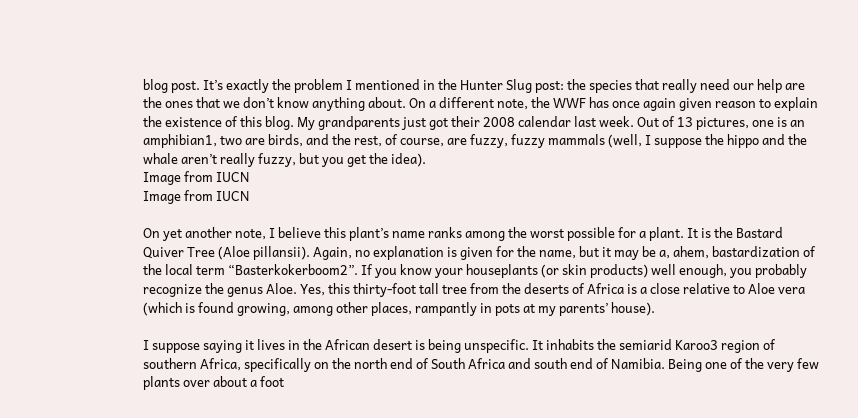blog post. It’s exactly the problem I mentioned in the Hunter Slug post: the species that really need our help are the ones that we don’t know anything about. On a different note, the WWF has once again given reason to explain the existence of this blog. My grandparents just got their 2008 calendar last week. Out of 13 pictures, one is an amphibian1, two are birds, and the rest, of course, are fuzzy, fuzzy mammals (well, I suppose the hippo and the whale aren’t really fuzzy, but you get the idea).
Image from IUCN
Image from IUCN

On yet another note, I believe this plant’s name ranks among the worst possible for a plant. It is the Bastard Quiver Tree (Aloe pillansii). Again, no explanation is given for the name, but it may be a, ahem, bastardization of the local term “Basterkokerboom2”. If you know your houseplants (or skin products) well enough, you probably recognize the genus Aloe. Yes, this thirty-foot tall tree from the deserts of Africa is a close relative to Aloe vera (which is found growing, among other places, rampantly in pots at my parents’ house).

I suppose saying it lives in the African desert is being unspecific. It inhabits the semiarid Karoo3 region of southern Africa, specifically on the north end of South Africa and south end of Namibia. Being one of the very few plants over about a foot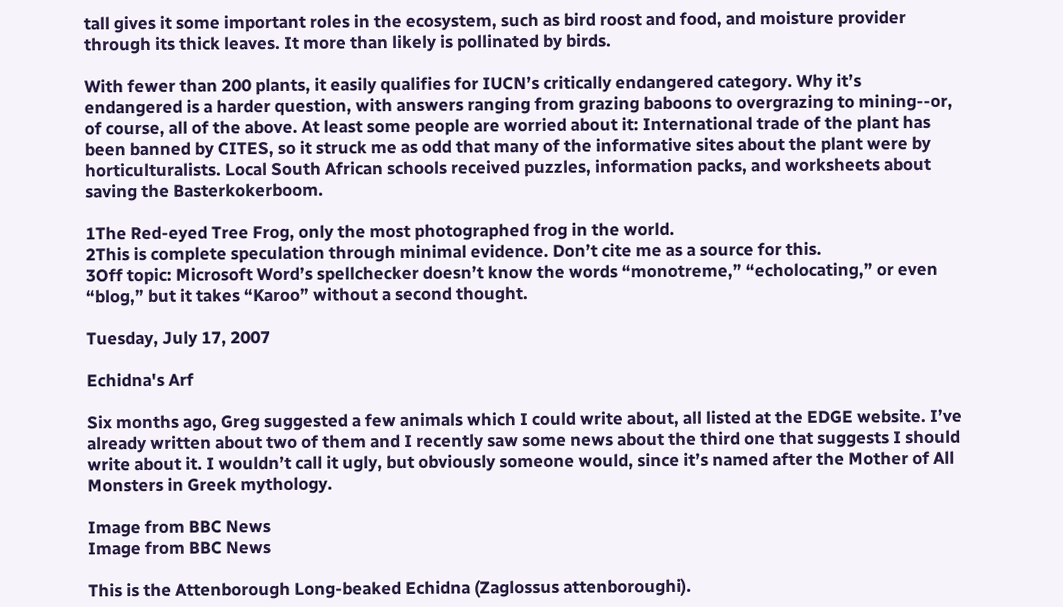tall gives it some important roles in the ecosystem, such as bird roost and food, and moisture provider through its thick leaves. It more than likely is pollinated by birds.

With fewer than 200 plants, it easily qualifies for IUCN’s critically endangered category. Why it’s endangered is a harder question, with answers ranging from grazing baboons to overgrazing to mining--or, of course, all of the above. At least some people are worried about it: International trade of the plant has been banned by CITES, so it struck me as odd that many of the informative sites about the plant were by horticulturalists. Local South African schools received puzzles, information packs, and worksheets about saving the Basterkokerboom.

1The Red-eyed Tree Frog, only the most photographed frog in the world.
2This is complete speculation through minimal evidence. Don’t cite me as a source for this.
3Off topic: Microsoft Word’s spellchecker doesn’t know the words “monotreme,” “echolocating,” or even “blog,” but it takes “Karoo” without a second thought.

Tuesday, July 17, 2007

Echidna's Arf

Six months ago, Greg suggested a few animals which I could write about, all listed at the EDGE website. I’ve already written about two of them and I recently saw some news about the third one that suggests I should write about it. I wouldn’t call it ugly, but obviously someone would, since it’s named after the Mother of All Monsters in Greek mythology.

Image from BBC News
Image from BBC News

This is the Attenborough Long-beaked Echidna (Zaglossus attenboroughi).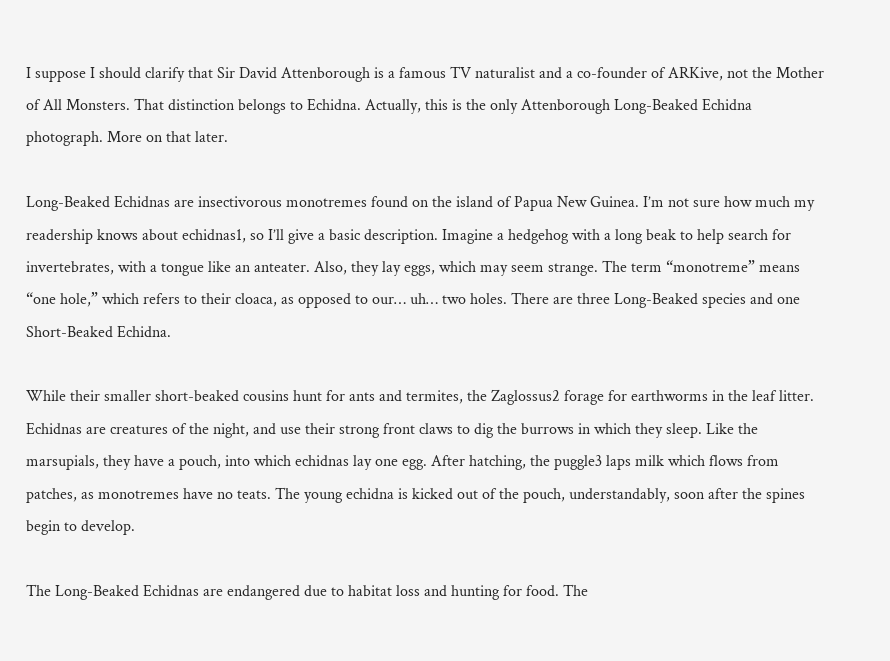I suppose I should clarify that Sir David Attenborough is a famous TV naturalist and a co-founder of ARKive, not the Mother of All Monsters. That distinction belongs to Echidna. Actually, this is the only Attenborough Long-Beaked Echidna photograph. More on that later.

Long-Beaked Echidnas are insectivorous monotremes found on the island of Papua New Guinea. I’m not sure how much my readership knows about echidnas1, so I’ll give a basic description. Imagine a hedgehog with a long beak to help search for invertebrates, with a tongue like an anteater. Also, they lay eggs, which may seem strange. The term “monotreme” means “one hole,” which refers to their cloaca, as opposed to our… uh… two holes. There are three Long-Beaked species and one Short-Beaked Echidna.

While their smaller short-beaked cousins hunt for ants and termites, the Zaglossus2 forage for earthworms in the leaf litter. Echidnas are creatures of the night, and use their strong front claws to dig the burrows in which they sleep. Like the marsupials, they have a pouch, into which echidnas lay one egg. After hatching, the puggle3 laps milk which flows from patches, as monotremes have no teats. The young echidna is kicked out of the pouch, understandably, soon after the spines begin to develop.

The Long-Beaked Echidnas are endangered due to habitat loss and hunting for food. The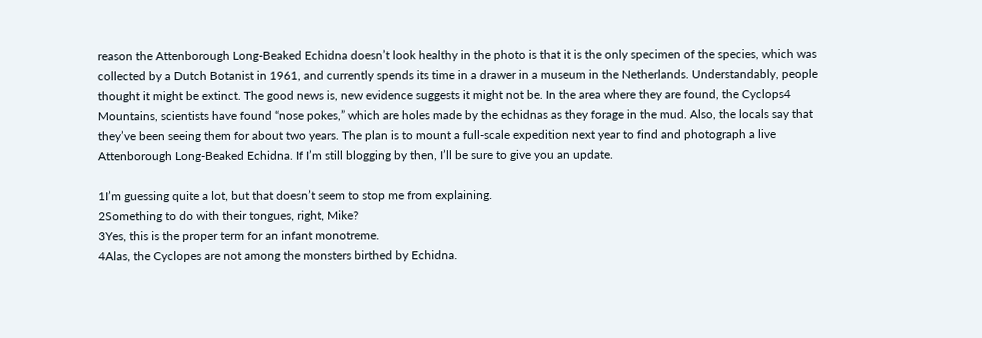reason the Attenborough Long-Beaked Echidna doesn’t look healthy in the photo is that it is the only specimen of the species, which was collected by a Dutch Botanist in 1961, and currently spends its time in a drawer in a museum in the Netherlands. Understandably, people thought it might be extinct. The good news is, new evidence suggests it might not be. In the area where they are found, the Cyclops4 Mountains, scientists have found “nose pokes,” which are holes made by the echidnas as they forage in the mud. Also, the locals say that they’ve been seeing them for about two years. The plan is to mount a full-scale expedition next year to find and photograph a live Attenborough Long-Beaked Echidna. If I’m still blogging by then, I’ll be sure to give you an update.

1I’m guessing quite a lot, but that doesn’t seem to stop me from explaining.
2Something to do with their tongues, right, Mike?
3Yes, this is the proper term for an infant monotreme.
4Alas, the Cyclopes are not among the monsters birthed by Echidna.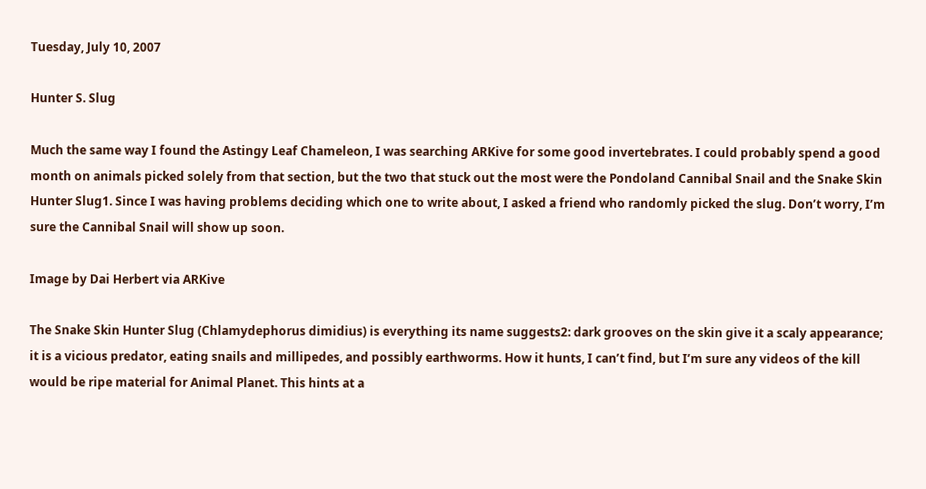Tuesday, July 10, 2007

Hunter S. Slug

Much the same way I found the Astingy Leaf Chameleon, I was searching ARKive for some good invertebrates. I could probably spend a good month on animals picked solely from that section, but the two that stuck out the most were the Pondoland Cannibal Snail and the Snake Skin Hunter Slug1. Since I was having problems deciding which one to write about, I asked a friend who randomly picked the slug. Don’t worry, I’m sure the Cannibal Snail will show up soon.

Image by Dai Herbert via ARKive

The Snake Skin Hunter Slug (Chlamydephorus dimidius) is everything its name suggests2: dark grooves on the skin give it a scaly appearance; it is a vicious predator, eating snails and millipedes, and possibly earthworms. How it hunts, I can’t find, but I’m sure any videos of the kill would be ripe material for Animal Planet. This hints at a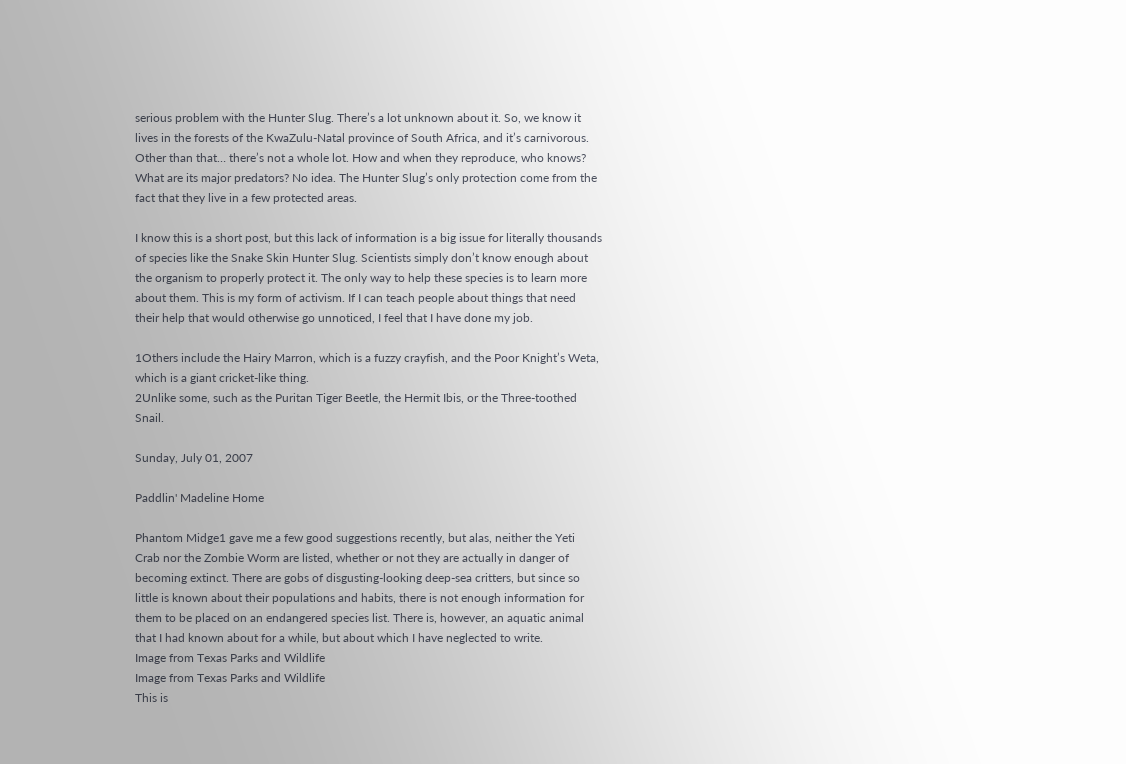serious problem with the Hunter Slug. There’s a lot unknown about it. So, we know it lives in the forests of the KwaZulu-Natal province of South Africa, and it’s carnivorous. Other than that… there’s not a whole lot. How and when they reproduce, who knows? What are its major predators? No idea. The Hunter Slug’s only protection come from the fact that they live in a few protected areas.

I know this is a short post, but this lack of information is a big issue for literally thousands of species like the Snake Skin Hunter Slug. Scientists simply don’t know enough about the organism to properly protect it. The only way to help these species is to learn more about them. This is my form of activism. If I can teach people about things that need their help that would otherwise go unnoticed, I feel that I have done my job.

1Others include the Hairy Marron, which is a fuzzy crayfish, and the Poor Knight’s Weta, which is a giant cricket-like thing.
2Unlike some, such as the Puritan Tiger Beetle, the Hermit Ibis, or the Three-toothed Snail.

Sunday, July 01, 2007

Paddlin' Madeline Home

Phantom Midge1 gave me a few good suggestions recently, but alas, neither the Yeti Crab nor the Zombie Worm are listed, whether or not they are actually in danger of becoming extinct. There are gobs of disgusting-looking deep-sea critters, but since so little is known about their populations and habits, there is not enough information for them to be placed on an endangered species list. There is, however, an aquatic animal that I had known about for a while, but about which I have neglected to write.
Image from Texas Parks and Wildlife
Image from Texas Parks and Wildlife
This is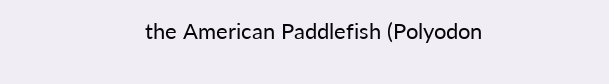the American Paddlefish (Polyodon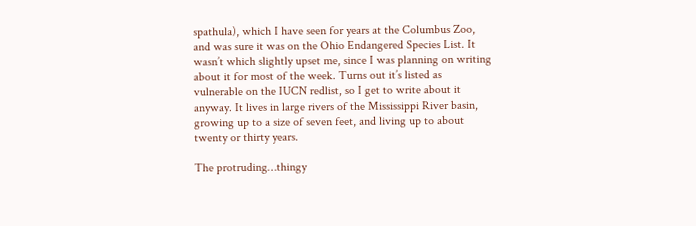spathula), which I have seen for years at the Columbus Zoo, and was sure it was on the Ohio Endangered Species List. It wasn’t which slightly upset me, since I was planning on writing about it for most of the week. Turns out it’s listed as vulnerable on the IUCN redlist, so I get to write about it anyway. It lives in large rivers of the Mississippi River basin, growing up to a size of seven feet, and living up to about twenty or thirty years.

The protruding…thingy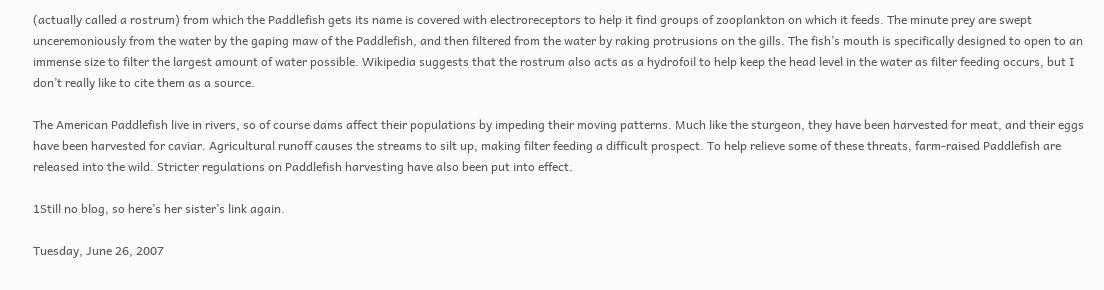(actually called a rostrum) from which the Paddlefish gets its name is covered with electroreceptors to help it find groups of zooplankton on which it feeds. The minute prey are swept unceremoniously from the water by the gaping maw of the Paddlefish, and then filtered from the water by raking protrusions on the gills. The fish’s mouth is specifically designed to open to an immense size to filter the largest amount of water possible. Wikipedia suggests that the rostrum also acts as a hydrofoil to help keep the head level in the water as filter feeding occurs, but I don’t really like to cite them as a source.

The American Paddlefish live in rivers, so of course dams affect their populations by impeding their moving patterns. Much like the sturgeon, they have been harvested for meat, and their eggs have been harvested for caviar. Agricultural runoff causes the streams to silt up, making filter feeding a difficult prospect. To help relieve some of these threats, farm-raised Paddlefish are released into the wild. Stricter regulations on Paddlefish harvesting have also been put into effect.

1Still no blog, so here’s her sister’s link again.

Tuesday, June 26, 2007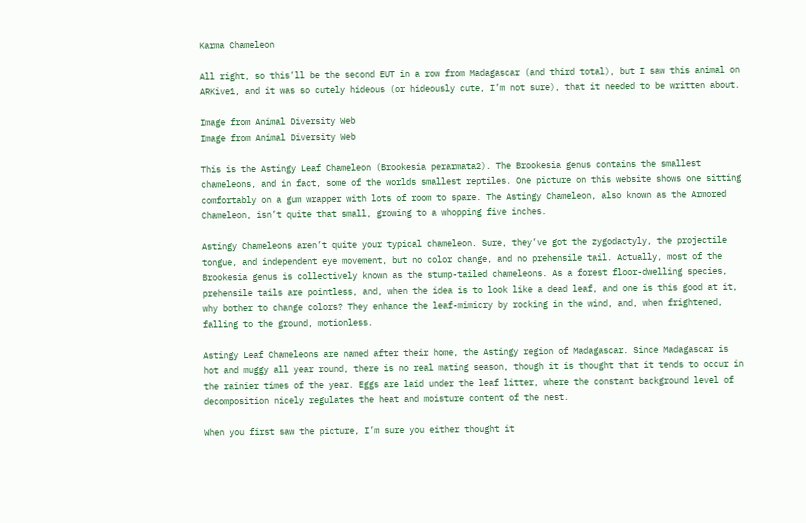Karma Chameleon

All right, so this’ll be the second EUT in a row from Madagascar (and third total), but I saw this animal on ARKive1, and it was so cutely hideous (or hideously cute, I’m not sure), that it needed to be written about.

Image from Animal Diversity Web
Image from Animal Diversity Web

This is the Astingy Leaf Chameleon (Brookesia perarmata2). The Brookesia genus contains the smallest chameleons, and in fact, some of the worlds smallest reptiles. One picture on this website shows one sitting comfortably on a gum wrapper with lots of room to spare. The Astingy Chameleon, also known as the Armored Chameleon, isn’t quite that small, growing to a whopping five inches.

Astingy Chameleons aren’t quite your typical chameleon. Sure, they’ve got the zygodactyly, the projectile tongue, and independent eye movement, but no color change, and no prehensile tail. Actually, most of the Brookesia genus is collectively known as the stump-tailed chameleons. As a forest floor-dwelling species, prehensile tails are pointless, and, when the idea is to look like a dead leaf, and one is this good at it, why bother to change colors? They enhance the leaf-mimicry by rocking in the wind, and, when frightened, falling to the ground, motionless.

Astingy Leaf Chameleons are named after their home, the Astingy region of Madagascar. Since Madagascar is hot and muggy all year round, there is no real mating season, though it is thought that it tends to occur in the rainier times of the year. Eggs are laid under the leaf litter, where the constant background level of decomposition nicely regulates the heat and moisture content of the nest.

When you first saw the picture, I’m sure you either thought it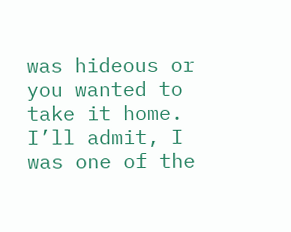was hideous or you wanted to take it home. I’ll admit, I was one of the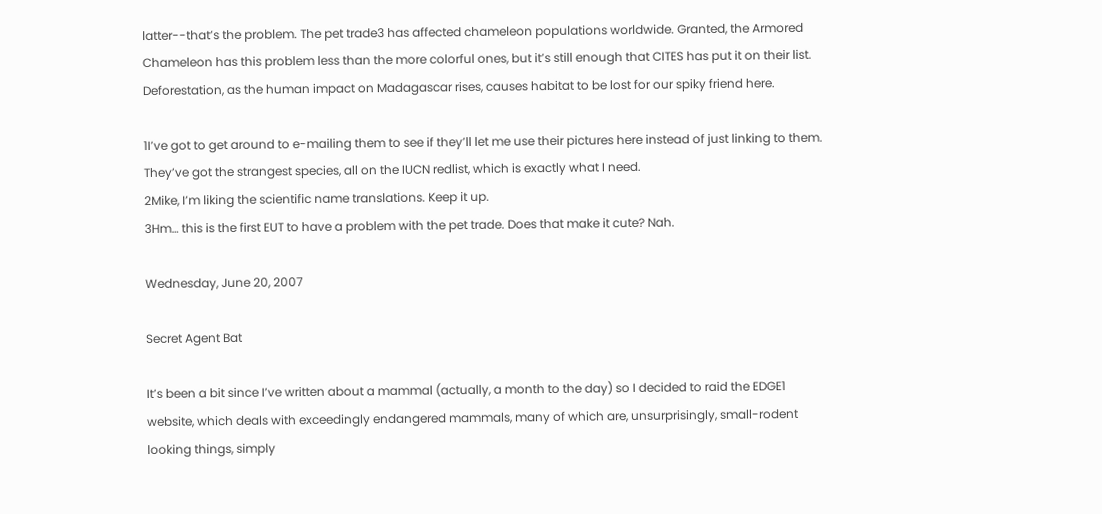latter--that’s the problem. The pet trade3 has affected chameleon populations worldwide. Granted, the Armored Chameleon has this problem less than the more colorful ones, but it’s still enough that CITES has put it on their list. Deforestation, as the human impact on Madagascar rises, causes habitat to be lost for our spiky friend here.

1I’ve got to get around to e-mailing them to see if they’ll let me use their pictures here instead of just linking to them. They’ve got the strangest species, all on the IUCN redlist, which is exactly what I need.
2Mike, I’m liking the scientific name translations. Keep it up.
3Hm… this is the first EUT to have a problem with the pet trade. Does that make it cute? Nah.

Wednesday, June 20, 2007

Secret Agent Bat

It’s been a bit since I’ve written about a mammal (actually, a month to the day) so I decided to raid the EDGE1 website, which deals with exceedingly endangered mammals, many of which are, unsurprisingly, small-rodent looking things, simply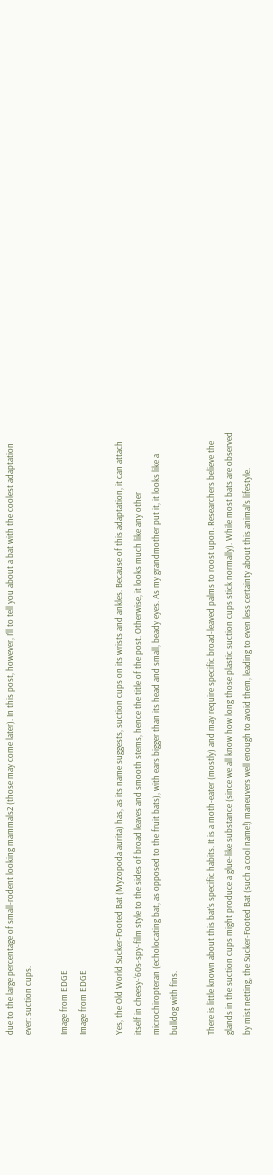due to the large percentage of small-rodent looking mammals2 (those may come later). In this post, however, I’ll to tell you about a bat with the coolest adaptation ever: suction cups.

Image from EDGE
Image from EDGE

Yes, the Old World Sucker-Footed Bat (Myzopoda aurita) has, as its name suggests, suction cups on its wrists and ankles. Because of this adaptation, it can attach itself in cheesy-‘60s-spy-film style to the sides of broad leaves and smooth stems, hence the title of the post. Otherwise, it looks much like any other microchiropteran (echolocating bat, as opposed to the fruit bats), with ears bigger than its head and small, beady eyes. As my grandmother put it, it looks like a bulldog with fins.

There is little known about this bat’s specific habits. It is a moth-eater (mostly) and may require specific broad-leaved palms to roost upon. Researchers believe the glands in the suction cups might produce a glue-like substance (since we all know how long those plastic suction cups stick normally). While most bats are observed by mist netting, the Sucker-Footed Bat (such a cool name!) maneuvers well enough to avoid them, leading to even less certainty about this animal’s lifestyle.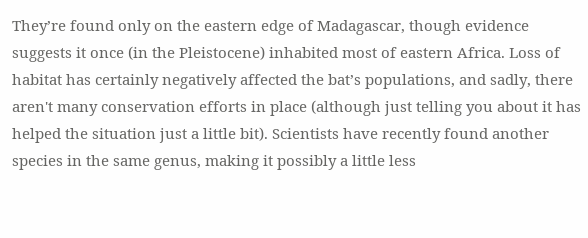They’re found only on the eastern edge of Madagascar, though evidence suggests it once (in the Pleistocene) inhabited most of eastern Africa. Loss of habitat has certainly negatively affected the bat’s populations, and sadly, there aren't many conservation efforts in place (although just telling you about it has helped the situation just a little bit). Scientists have recently found another species in the same genus, making it possibly a little less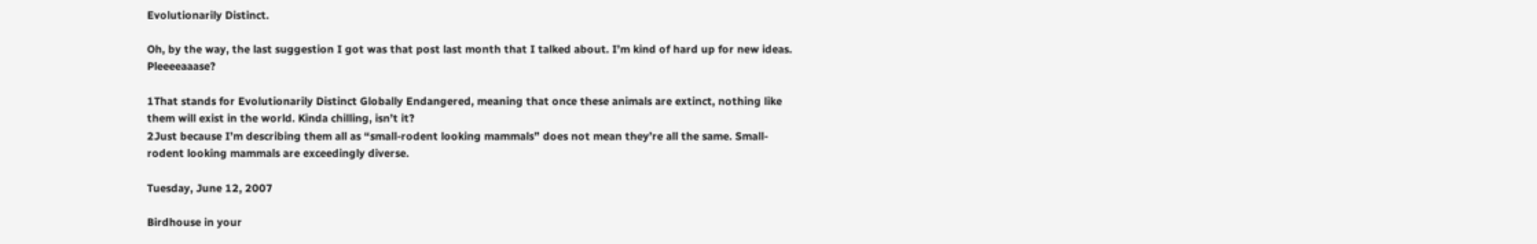Evolutionarily Distinct.

Oh, by the way, the last suggestion I got was that post last month that I talked about. I’m kind of hard up for new ideas. Pleeeeaaase?

1That stands for Evolutionarily Distinct Globally Endangered, meaning that once these animals are extinct, nothing like them will exist in the world. Kinda chilling, isn’t it?
2Just because I’m describing them all as “small-rodent looking mammals” does not mean they’re all the same. Small-rodent looking mammals are exceedingly diverse.

Tuesday, June 12, 2007

Birdhouse in your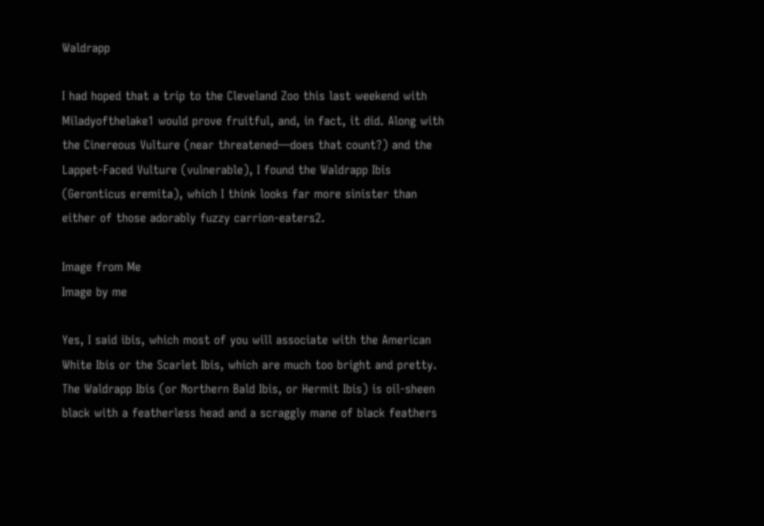Waldrapp

I had hoped that a trip to the Cleveland Zoo this last weekend with Miladyofthelake1 would prove fruitful, and, in fact, it did. Along with the Cinereous Vulture (near threatened—does that count?) and the Lappet-Faced Vulture (vulnerable), I found the Waldrapp Ibis (Geronticus eremita), which I think looks far more sinister than either of those adorably fuzzy carrion-eaters2.

Image from Me
Image by me

Yes, I said ibis, which most of you will associate with the American White Ibis or the Scarlet Ibis, which are much too bright and pretty. The Waldrapp Ibis (or Northern Bald Ibis, or Hermit Ibis) is oil-sheen black with a featherless head and a scraggly mane of black feathers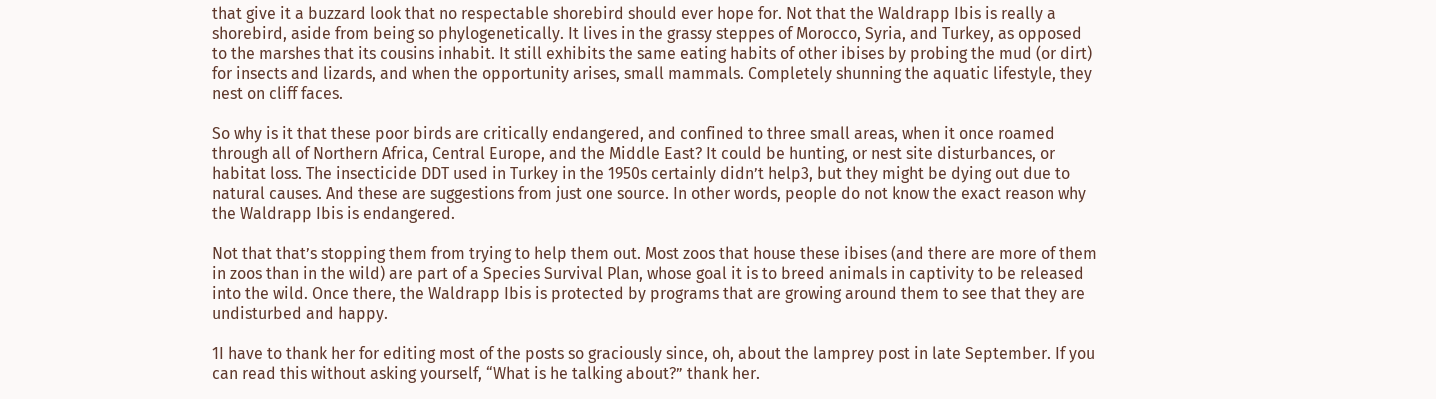that give it a buzzard look that no respectable shorebird should ever hope for. Not that the Waldrapp Ibis is really a shorebird, aside from being so phylogenetically. It lives in the grassy steppes of Morocco, Syria, and Turkey, as opposed to the marshes that its cousins inhabit. It still exhibits the same eating habits of other ibises by probing the mud (or dirt) for insects and lizards, and when the opportunity arises, small mammals. Completely shunning the aquatic lifestyle, they nest on cliff faces.

So why is it that these poor birds are critically endangered, and confined to three small areas, when it once roamed through all of Northern Africa, Central Europe, and the Middle East? It could be hunting, or nest site disturbances, or habitat loss. The insecticide DDT used in Turkey in the 1950s certainly didn’t help3, but they might be dying out due to natural causes. And these are suggestions from just one source. In other words, people do not know the exact reason why the Waldrapp Ibis is endangered.

Not that that’s stopping them from trying to help them out. Most zoos that house these ibises (and there are more of them in zoos than in the wild) are part of a Species Survival Plan, whose goal it is to breed animals in captivity to be released into the wild. Once there, the Waldrapp Ibis is protected by programs that are growing around them to see that they are undisturbed and happy.

1I have to thank her for editing most of the posts so graciously since, oh, about the lamprey post in late September. If you can read this without asking yourself, “What is he talking about?” thank her.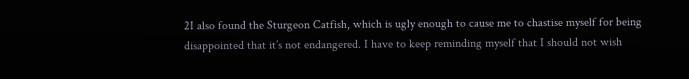2I also found the Sturgeon Catfish, which is ugly enough to cause me to chastise myself for being disappointed that it’s not endangered. I have to keep reminding myself that I should not wish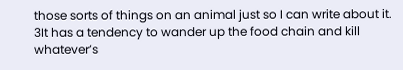those sorts of things on an animal just so I can write about it.
3It has a tendency to wander up the food chain and kill whatever’s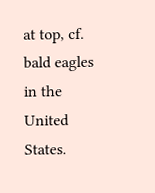at top, cf. bald eagles in the United States.